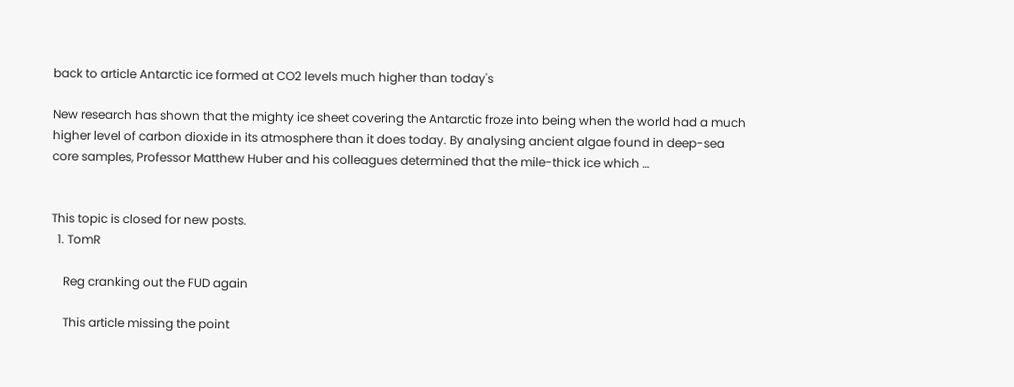back to article Antarctic ice formed at CO2 levels much higher than today's

New research has shown that the mighty ice sheet covering the Antarctic froze into being when the world had a much higher level of carbon dioxide in its atmosphere than it does today. By analysing ancient algae found in deep-sea core samples, Professor Matthew Huber and his colleagues determined that the mile-thick ice which …


This topic is closed for new posts.
  1. TomR

    Reg cranking out the FUD again

    This article missing the point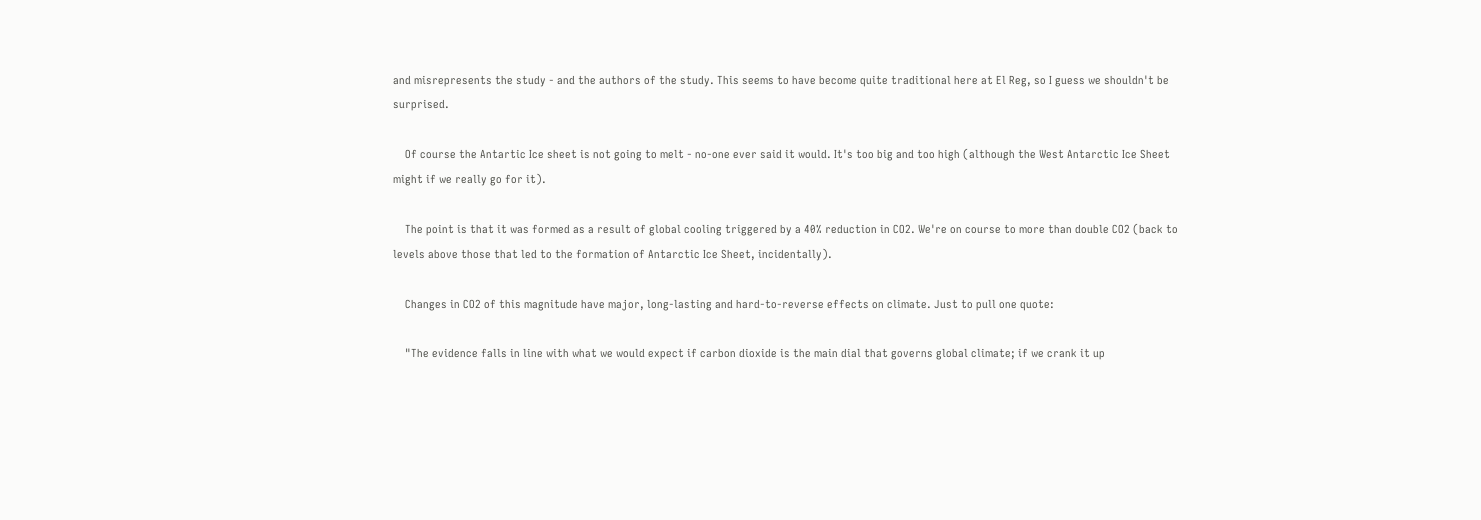and misrepresents the study - and the authors of the study. This seems to have become quite traditional here at El Reg, so I guess we shouldn't be surprised.

    Of course the Antartic Ice sheet is not going to melt - no-one ever said it would. It's too big and too high (although the West Antarctic Ice Sheet might if we really go for it).

    The point is that it was formed as a result of global cooling triggered by a 40% reduction in CO2. We're on course to more than double CO2 (back to levels above those that led to the formation of Antarctic Ice Sheet, incidentally).

    Changes in CO2 of this magnitude have major, long-lasting and hard-to-reverse effects on climate. Just to pull one quote:

    "The evidence falls in line with what we would expect if carbon dioxide is the main dial that governs global climate; if we crank it up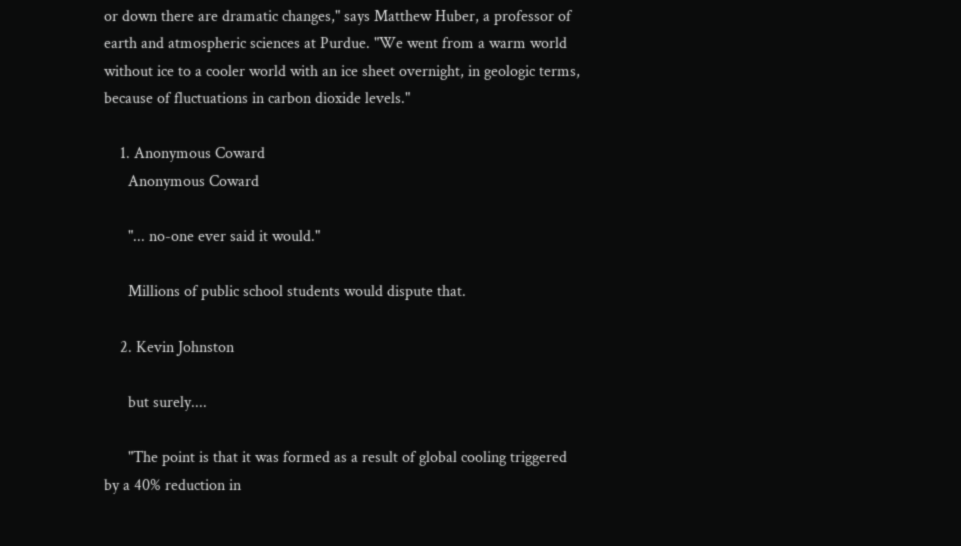or down there are dramatic changes," says Matthew Huber, a professor of earth and atmospheric sciences at Purdue. "We went from a warm world without ice to a cooler world with an ice sheet overnight, in geologic terms, because of fluctuations in carbon dioxide levels."

    1. Anonymous Coward
      Anonymous Coward

      "... no-one ever said it would."

      Millions of public school students would dispute that.

    2. Kevin Johnston

      but surely....

      "The point is that it was formed as a result of global cooling triggered by a 40% reduction in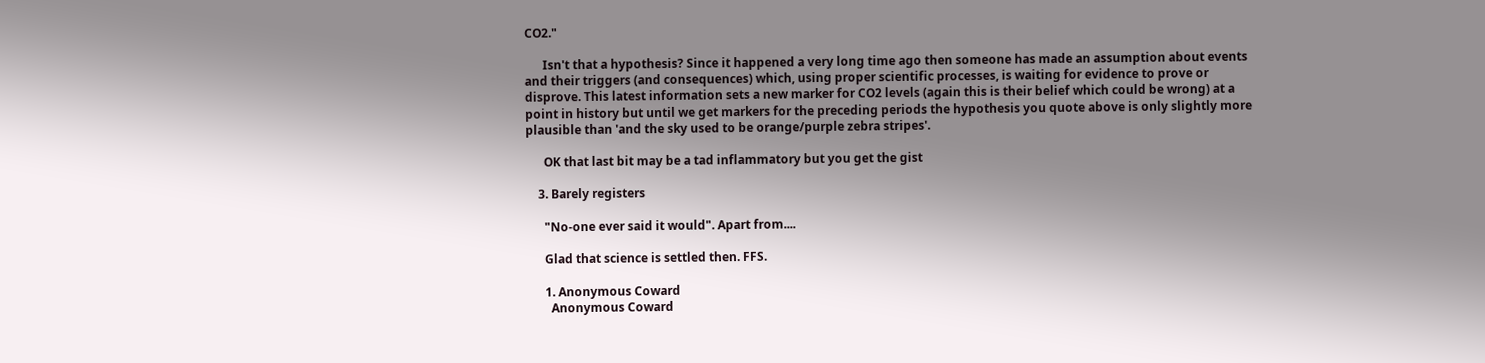CO2."

      Isn't that a hypothesis? Since it happened a very long time ago then someone has made an assumption about events and their triggers (and consequences) which, using proper scientific processes, is waiting for evidence to prove or disprove. This latest information sets a new marker for CO2 levels (again this is their belief which could be wrong) at a point in history but until we get markers for the preceding periods the hypothesis you quote above is only slightly more plausible than 'and the sky used to be orange/purple zebra stripes'.

      OK that last bit may be a tad inflammatory but you get the gist

    3. Barely registers

      "No-one ever said it would". Apart from....

      Glad that science is settled then. FFS.

      1. Anonymous Coward
        Anonymous Coward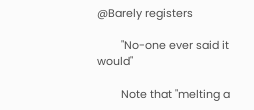@Barely registers

        "No-one ever said it would"

        Note that "melting a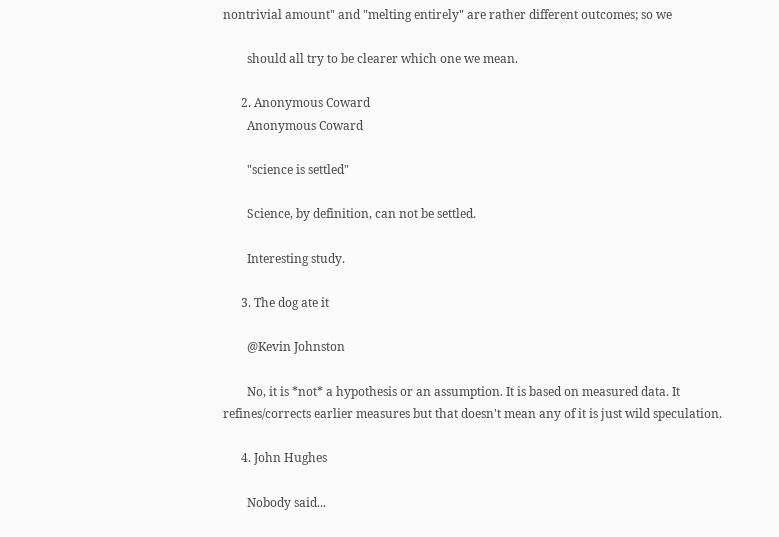nontrivial amount" and "melting entirely" are rather different outcomes; so we

        should all try to be clearer which one we mean.

      2. Anonymous Coward
        Anonymous Coward

        "science is settled"

        Science, by definition, can not be settled.

        Interesting study.

      3. The dog ate it

        @Kevin Johnston

        No, it is *not* a hypothesis or an assumption. It is based on measured data. It refines/corrects earlier measures but that doesn't mean any of it is just wild speculation.

      4. John Hughes

        Nobody said...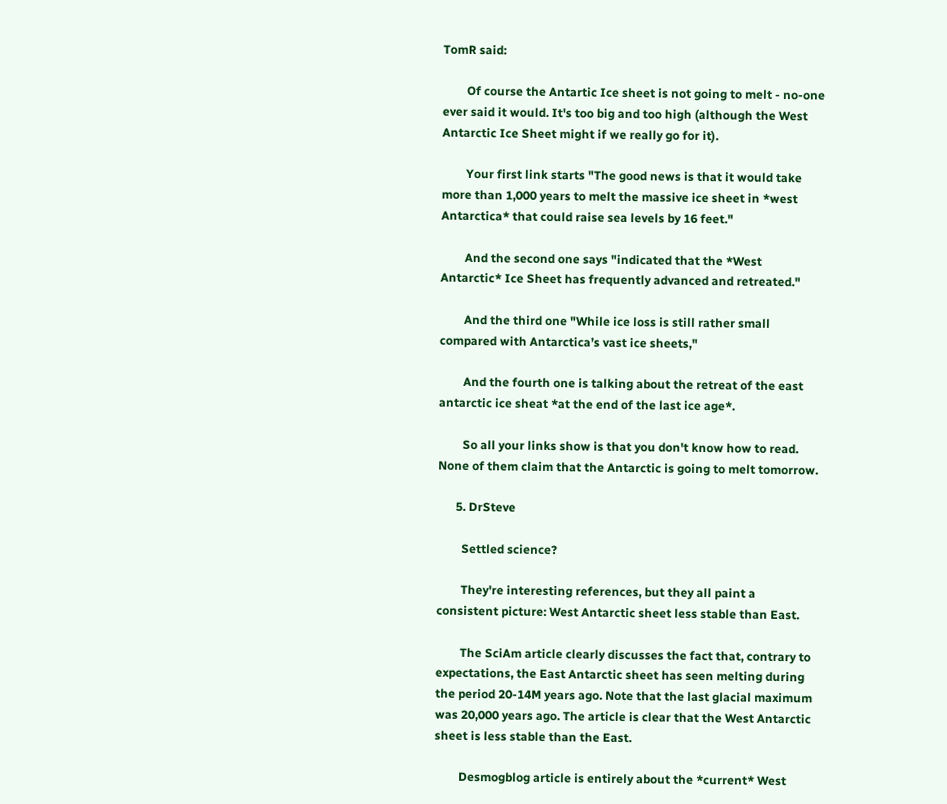TomR said:

        Of course the Antartic Ice sheet is not going to melt - no-one ever said it would. It's too big and too high (although the West Antarctic Ice Sheet might if we really go for it).

        Your first link starts "The good news is that it would take more than 1,000 years to melt the massive ice sheet in *west Antarctica* that could raise sea levels by 16 feet."

        And the second one says "indicated that the *West Antarctic* Ice Sheet has frequently advanced and retreated."

        And the third one "While ice loss is still rather small compared with Antarctica’s vast ice sheets,"

        And the fourth one is talking about the retreat of the east antarctic ice sheat *at the end of the last ice age*.

        So all your links show is that you don't know how to read. None of them claim that the Antarctic is going to melt tomorrow.

      5. DrSteve

        Settled science?

        They're interesting references, but they all paint a consistent picture: West Antarctic sheet less stable than East.

        The SciAm article clearly discusses the fact that, contrary to expectations, the East Antarctic sheet has seen melting during the period 20-14M years ago. Note that the last glacial maximum was 20,000 years ago. The article is clear that the West Antarctic sheet is less stable than the East.

        Desmogblog article is entirely about the *current* West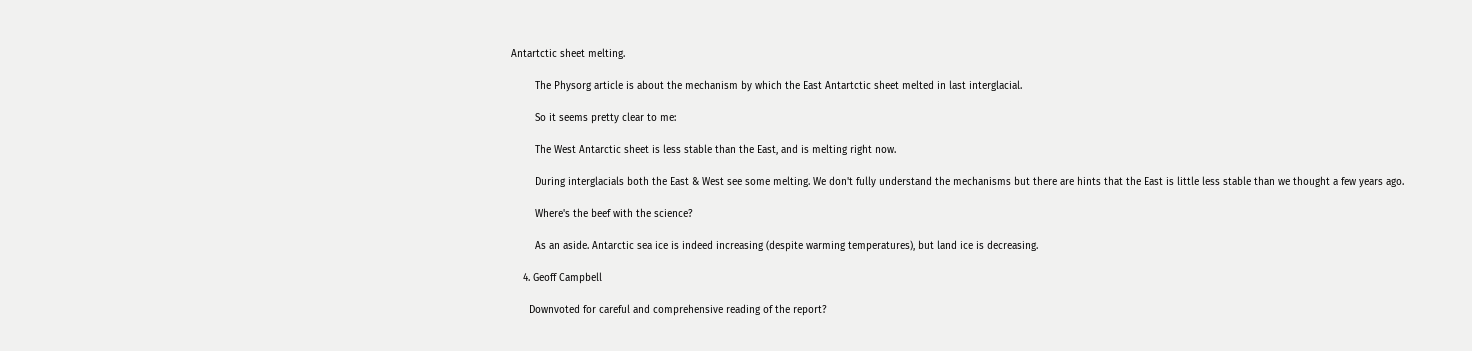Antartctic sheet melting.

        The Physorg article is about the mechanism by which the East Antartctic sheet melted in last interglacial.

        So it seems pretty clear to me:

        The West Antarctic sheet is less stable than the East, and is melting right now.

        During interglacials both the East & West see some melting. We don't fully understand the mechanisms but there are hints that the East is little less stable than we thought a few years ago.

        Where's the beef with the science?

        As an aside. Antarctic sea ice is indeed increasing (despite warming temperatures), but land ice is decreasing.

    4. Geoff Campbell

      Downvoted for careful and comprehensive reading of the report?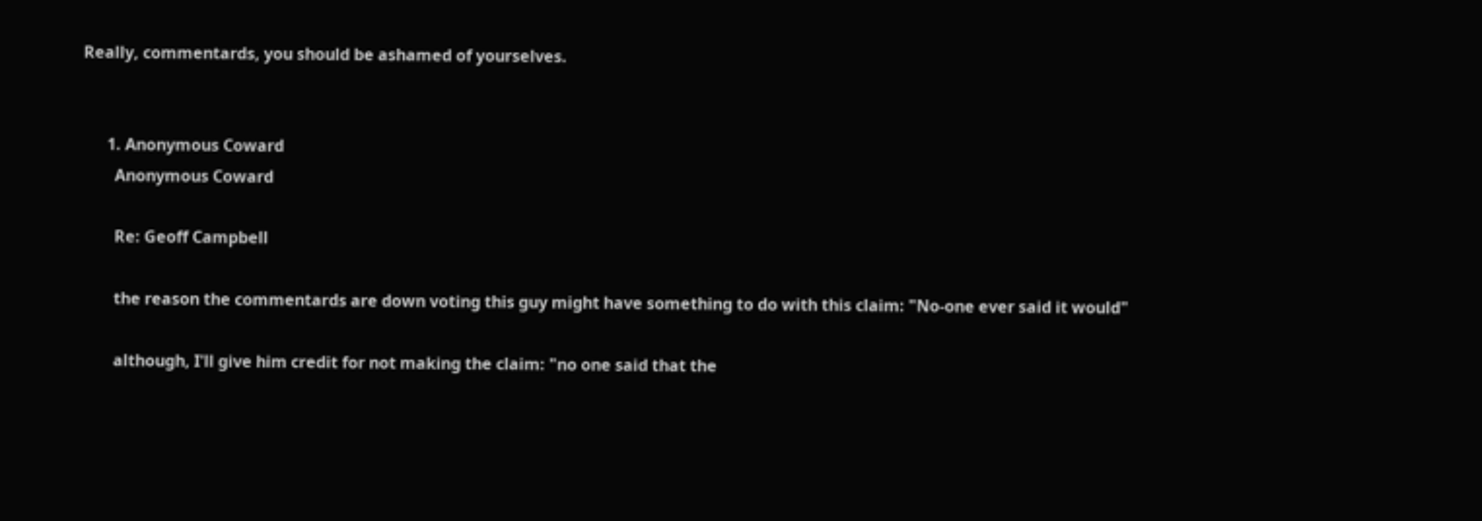Really, commentards, you should be ashamed of yourselves.


      1. Anonymous Coward
        Anonymous Coward

        Re: Geoff Campbell

        the reason the commentards are down voting this guy might have something to do with this claim: "No-one ever said it would"

        although, I'll give him credit for not making the claim: "no one said that the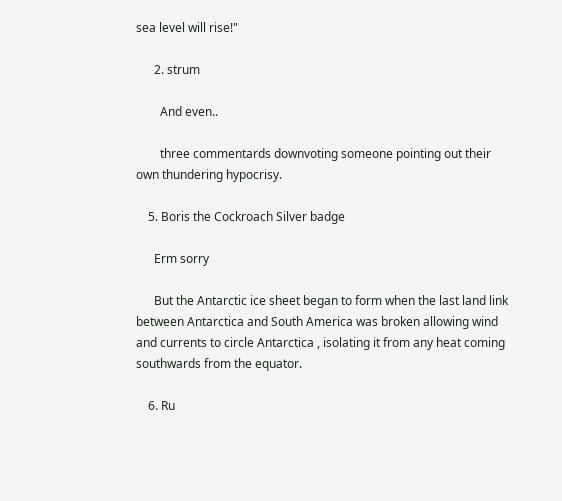sea level will rise!"

      2. strum

        And even..

        three commentards downvoting someone pointing out their own thundering hypocrisy.

    5. Boris the Cockroach Silver badge

      Erm sorry

      But the Antarctic ice sheet began to form when the last land link between Antarctica and South America was broken allowing wind and currents to circle Antarctica , isolating it from any heat coming southwards from the equator.

    6. Ru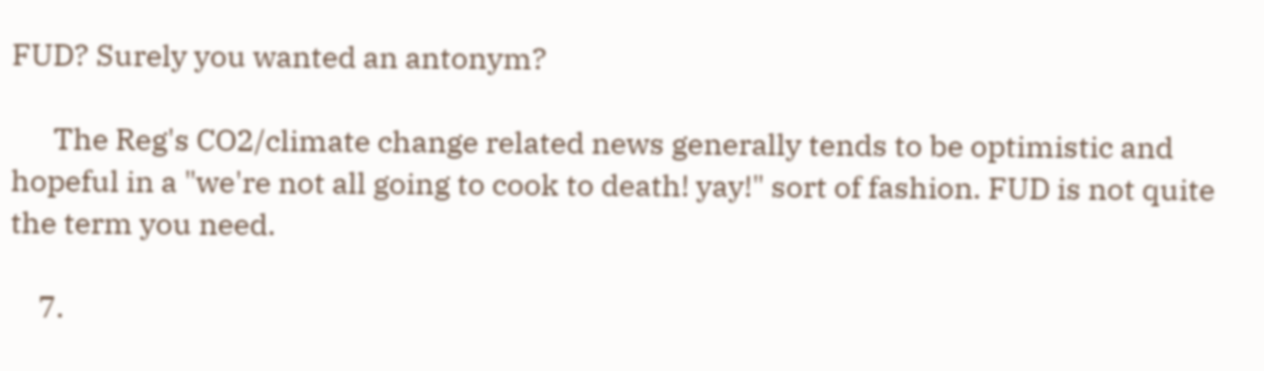FUD? Surely you wanted an antonym?

      The Reg's CO2/climate change related news generally tends to be optimistic and hopeful in a "we're not all going to cook to death! yay!" sort of fashion. FUD is not quite the term you need.

    7.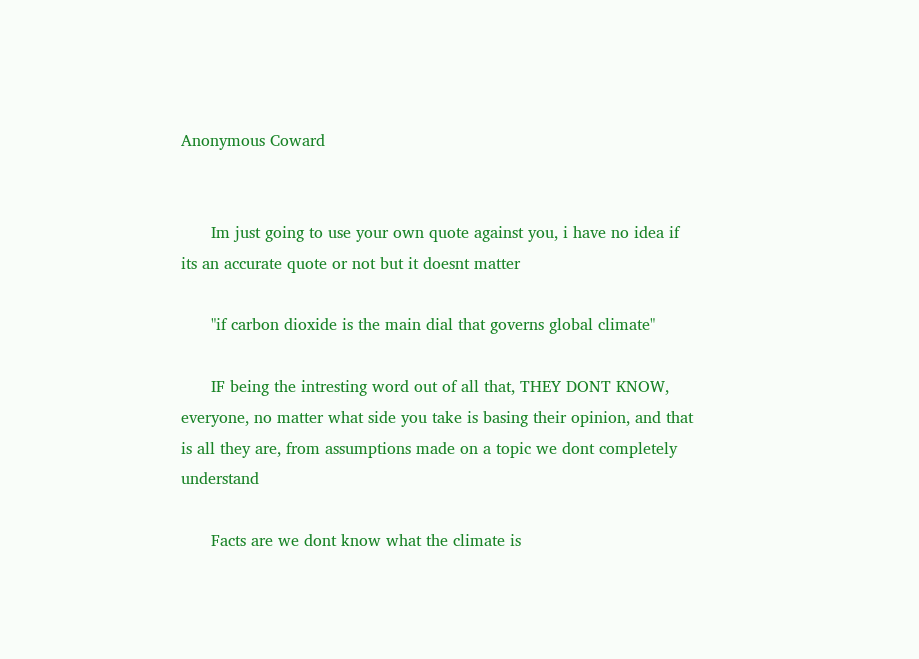Anonymous Coward


      Im just going to use your own quote against you, i have no idea if its an accurate quote or not but it doesnt matter

      "if carbon dioxide is the main dial that governs global climate"

      IF being the intresting word out of all that, THEY DONT KNOW, everyone, no matter what side you take is basing their opinion, and that is all they are, from assumptions made on a topic we dont completely understand

      Facts are we dont know what the climate is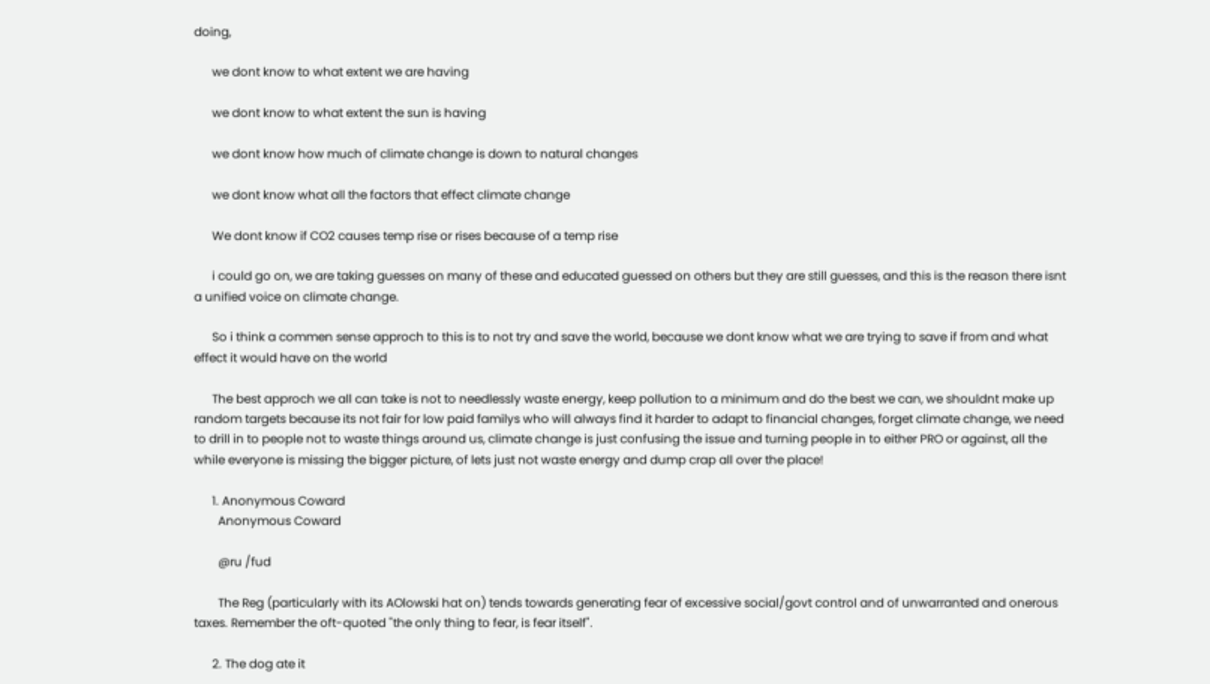doing,

      we dont know to what extent we are having

      we dont know to what extent the sun is having

      we dont know how much of climate change is down to natural changes

      we dont know what all the factors that effect climate change

      We dont know if CO2 causes temp rise or rises because of a temp rise

      i could go on, we are taking guesses on many of these and educated guessed on others but they are still guesses, and this is the reason there isnt a unified voice on climate change.

      So i think a commen sense approch to this is to not try and save the world, because we dont know what we are trying to save if from and what effect it would have on the world

      The best approch we all can take is not to needlessly waste energy, keep pollution to a minimum and do the best we can, we shouldnt make up random targets because its not fair for low paid familys who will always find it harder to adapt to financial changes, forget climate change, we need to drill in to people not to waste things around us, climate change is just confusing the issue and turning people in to either PRO or against, all the while everyone is missing the bigger picture, of lets just not waste energy and dump crap all over the place!

      1. Anonymous Coward
        Anonymous Coward

        @ru /fud

        The Reg (particularly with its AOlowski hat on) tends towards generating fear of excessive social/govt control and of unwarranted and onerous taxes. Remember the oft-quoted "the only thing to fear, is fear itself".

      2. The dog ate it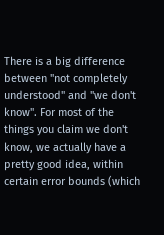There is a big difference between "not completely understood" and "we don't know". For most of the things you claim we don't know, we actually have a pretty good idea, within certain error bounds (which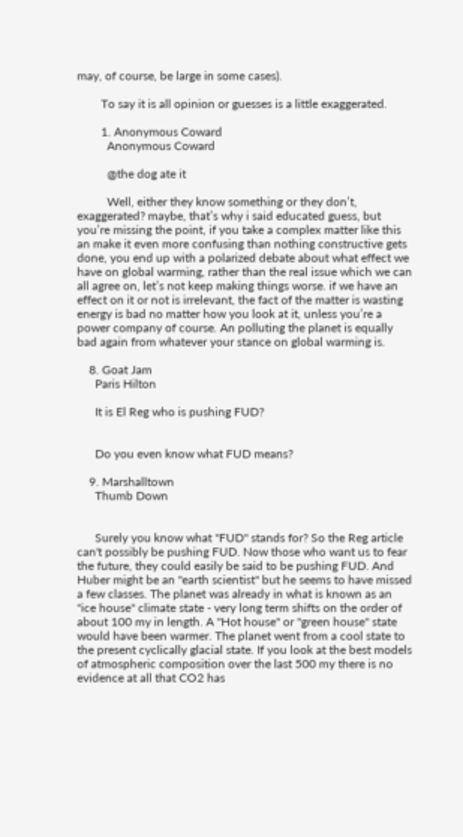may, of course, be large in some cases).

        To say it is all opinion or guesses is a little exaggerated.

        1. Anonymous Coward
          Anonymous Coward

          @the dog ate it

          Well, either they know something or they don’t, exaggerated? maybe, that’s why i said educated guess, but you’re missing the point, if you take a complex matter like this an make it even more confusing than nothing constructive gets done, you end up with a polarized debate about what effect we have on global warming, rather than the real issue which we can all agree on, let’s not keep making things worse. if we have an effect on it or not is irrelevant, the fact of the matter is wasting energy is bad no matter how you look at it, unless you’re a power company of course. An polluting the planet is equally bad again from whatever your stance on global warming is.

    8. Goat Jam
      Paris Hilton

      It is El Reg who is pushing FUD?


      Do you even know what FUD means?

    9. Marshalltown
      Thumb Down


      Surely you know what "FUD" stands for? So the Reg article can't possibly be pushing FUD. Now those who want us to fear the future, they could easily be said to be pushing FUD. And Huber might be an "earth scientist" but he seems to have missed a few classes. The planet was already in what is known as an "ice house" climate state - very long term shifts on the order of about 100 my in length. A "Hot house" or "green house" state would have been warmer. The planet went from a cool state to the present cyclically glacial state. If you look at the best models of atmospheric composition over the last 500 my there is no evidence at all that CO2 has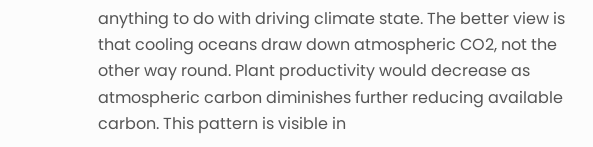anything to do with driving climate state. The better view is that cooling oceans draw down atmospheric CO2, not the other way round. Plant productivity would decrease as atmospheric carbon diminishes further reducing available carbon. This pattern is visible in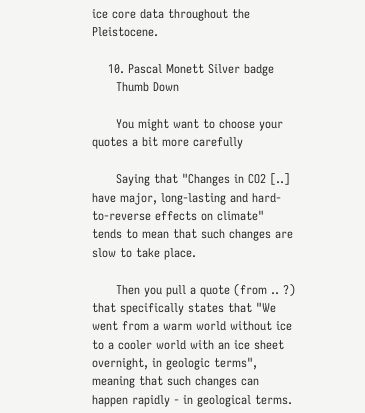ice core data throughout the Pleistocene.

    10. Pascal Monett Silver badge
      Thumb Down

      You might want to choose your quotes a bit more carefully

      Saying that "Changes in CO2 [..] have major, long-lasting and hard-to-reverse effects on climate" tends to mean that such changes are slow to take place.

      Then you pull a quote (from .. ?) that specifically states that "We went from a warm world without ice to a cooler world with an ice sheet overnight, in geologic terms", meaning that such changes can happen rapidly - in geological terms.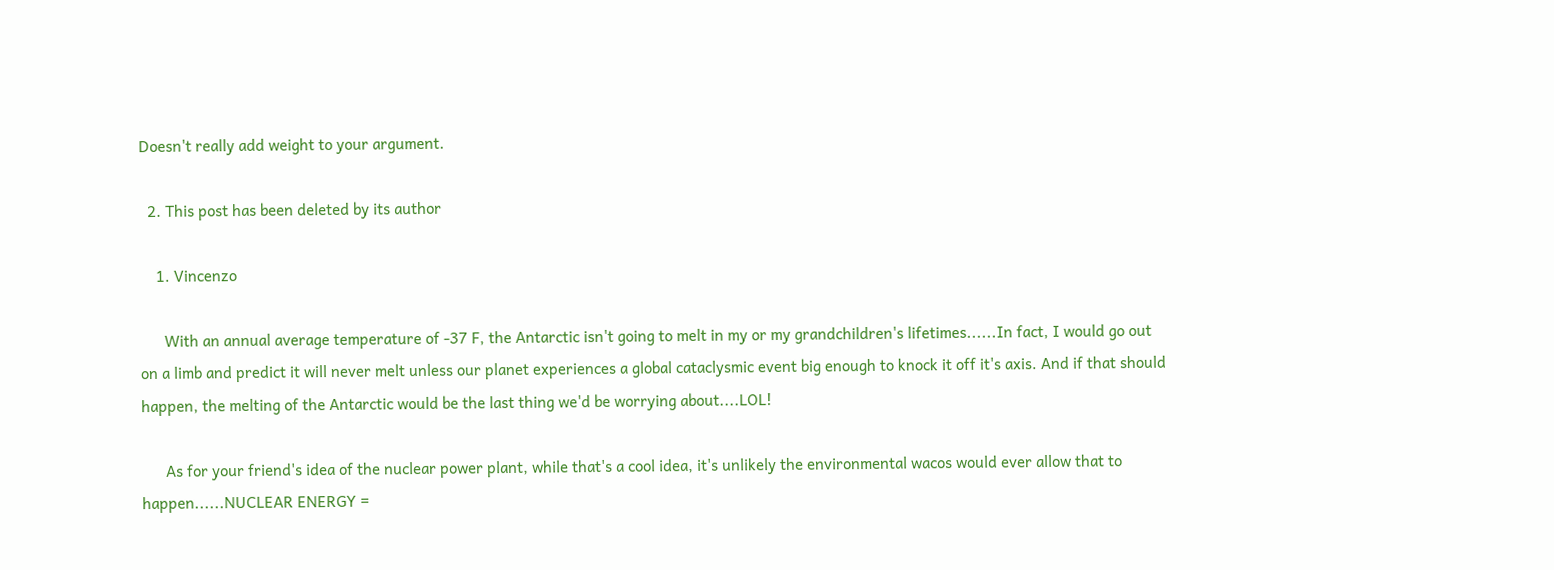Doesn't really add weight to your argument.

  2. This post has been deleted by its author

    1. Vincenzo

      With an annual average temperature of -37 F, the Antarctic isn't going to melt in my or my grandchildren's lifetimes......In fact, I would go out on a limb and predict it will never melt unless our planet experiences a global cataclysmic event big enough to knock it off it's axis. And if that should happen, the melting of the Antarctic would be the last thing we'd be worrying about....LOL!

      As for your friend's idea of the nuclear power plant, while that's a cool idea, it's unlikely the environmental wacos would ever allow that to happen......NUCLEAR ENERGY =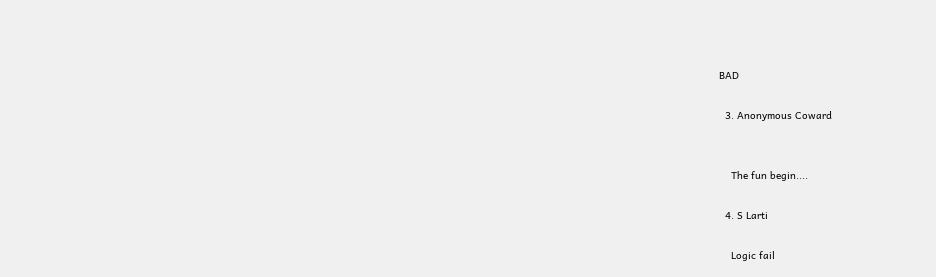BAD

  3. Anonymous Coward


    The fun begin....

  4. S Larti

    Logic fail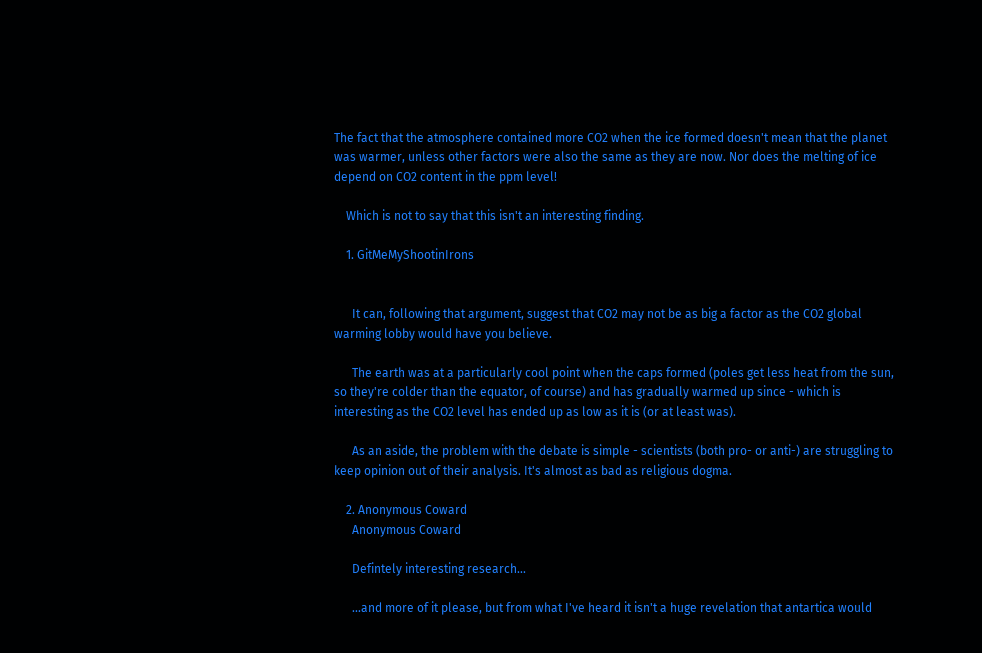The fact that the atmosphere contained more CO2 when the ice formed doesn't mean that the planet was warmer, unless other factors were also the same as they are now. Nor does the melting of ice depend on CO2 content in the ppm level!

    Which is not to say that this isn't an interesting finding.

    1. GitMeMyShootinIrons


      It can, following that argument, suggest that CO2 may not be as big a factor as the CO2 global warming lobby would have you believe.

      The earth was at a particularly cool point when the caps formed (poles get less heat from the sun, so they're colder than the equator, of course) and has gradually warmed up since - which is interesting as the CO2 level has ended up as low as it is (or at least was).

      As an aside, the problem with the debate is simple - scientists (both pro- or anti-) are struggling to keep opinion out of their analysis. It's almost as bad as religious dogma.

    2. Anonymous Coward
      Anonymous Coward

      Defintely interesting research...

      ...and more of it please, but from what I've heard it isn't a huge revelation that antartica would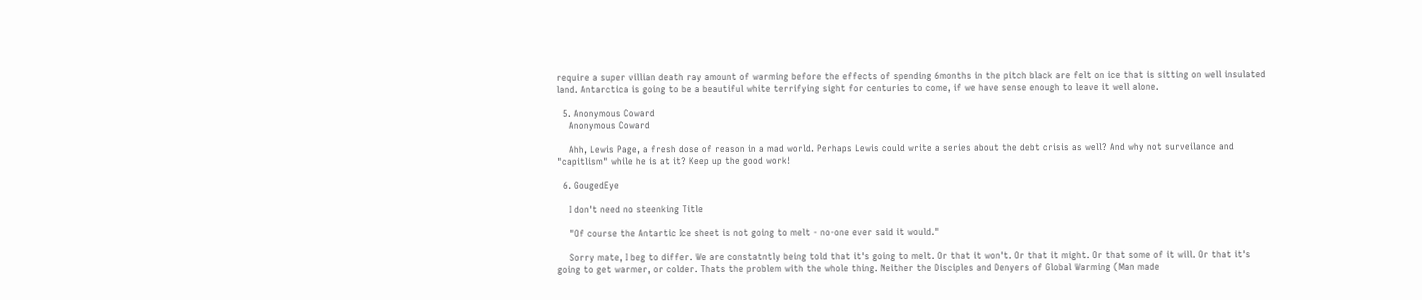require a super villian death ray amount of warming before the effects of spending 6months in the pitch black are felt on ice that is sitting on well insulated land. Antarctica is going to be a beautiful white terrifying sight for centuries to come, if we have sense enough to leave it well alone.

  5. Anonymous Coward
    Anonymous Coward

    Ahh, Lewis Page, a fresh dose of reason in a mad world. Perhaps Lewis could write a series about the debt crisis as well? And why not surveilance and "capitlism" while he is at it? Keep up the good work!

  6. GougedEye

    I don't need no steenking Title

    "Of course the Antartic Ice sheet is not going to melt - no-one ever said it would."

    Sorry mate, I beg to differ. We are constatntly being told that it's going to melt. Or that it won't. Or that it might. Or that some of it will. Or that it's going to get warmer, or colder. Thats the problem with the whole thing. Neither the Disciples and Denyers of Global Warming (Man made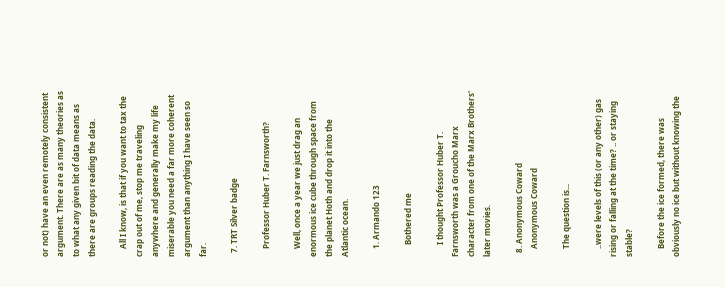or not) have an even remotely consistent argument. There are as many theories as to what any given bit of data means as there are groups reading the data.

    All I know, is that if you want to tax the crap out of me, stop me traveling anywhere and generally make my life miserable you need a far more coherent argument than anything I have seen so far.

  7. TRT Silver badge

    Professor Huber T. Farnsworth?

    Well, once a year we just drag an enormous ice cube through space from the planet Hoth and drop it into the Atlantic ocean.

    1. Armando 123

      Bothered me

      I thought Professor Huber T. Farnsworth was a Groucho Marx character from one of the Marx Brothers' later movies.

  8. Anonymous Coward
    Anonymous Coward

    The question is...

    ..were levels of this (or any other) gas rising or falling at the time? .. or staying stable?

    Before the ice formed, there was obviously no ice but without knowing the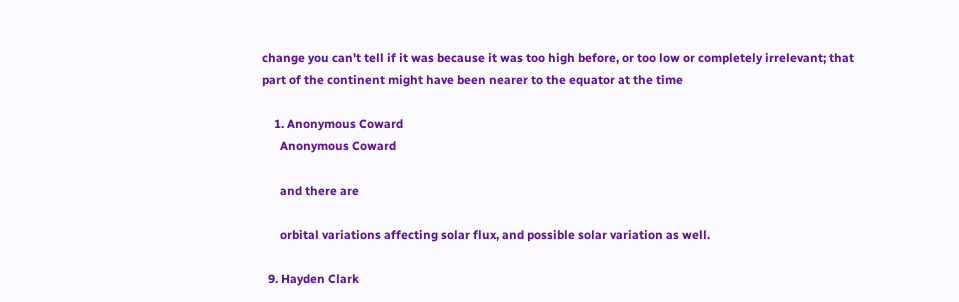change you can't tell if it was because it was too high before, or too low or completely irrelevant; that part of the continent might have been nearer to the equator at the time

    1. Anonymous Coward
      Anonymous Coward

      and there are

      orbital variations affecting solar flux, and possible solar variation as well.

  9. Hayden Clark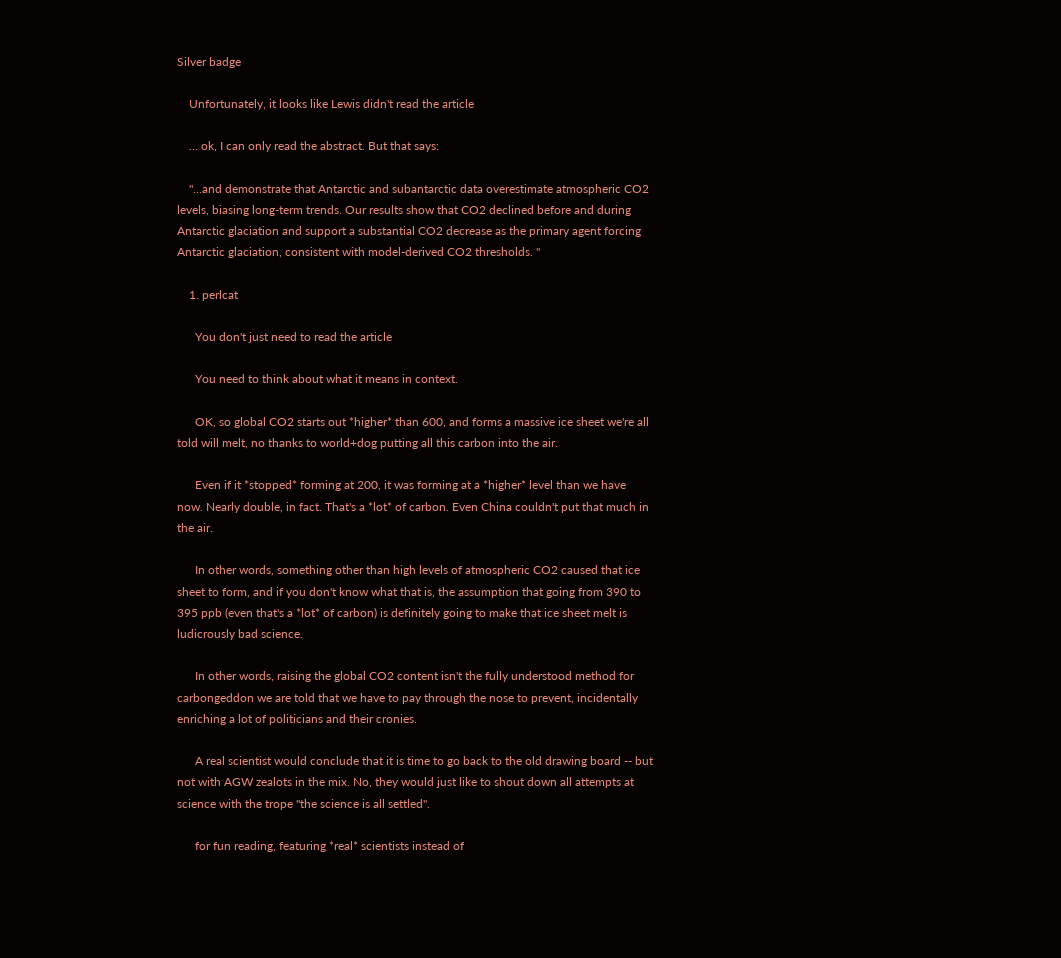Silver badge

    Unfortunately, it looks like Lewis didn't read the article

    ... ok, I can only read the abstract. But that says:

    "...and demonstrate that Antarctic and subantarctic data overestimate atmospheric CO2 levels, biasing long-term trends. Our results show that CO2 declined before and during Antarctic glaciation and support a substantial CO2 decrease as the primary agent forcing Antarctic glaciation, consistent with model-derived CO2 thresholds. "

    1. perlcat

      You don't just need to read the article

      You need to think about what it means in context.

      OK, so global CO2 starts out *higher* than 600, and forms a massive ice sheet we're all told will melt, no thanks to world+dog putting all this carbon into the air.

      Even if it *stopped* forming at 200, it was forming at a *higher* level than we have now. Nearly double, in fact. That's a *lot* of carbon. Even China couldn't put that much in the air.

      In other words, something other than high levels of atmospheric CO2 caused that ice sheet to form, and if you don't know what that is, the assumption that going from 390 to 395 ppb (even that's a *lot* of carbon) is definitely going to make that ice sheet melt is ludicrously bad science.

      In other words, raising the global CO2 content isn't the fully understood method for carbongeddon we are told that we have to pay through the nose to prevent, incidentally enriching a lot of politicians and their cronies.

      A real scientist would conclude that it is time to go back to the old drawing board -- but not with AGW zealots in the mix. No, they would just like to shout down all attempts at science with the trope "the science is all settled".

      for fun reading, featuring *real* scientists instead of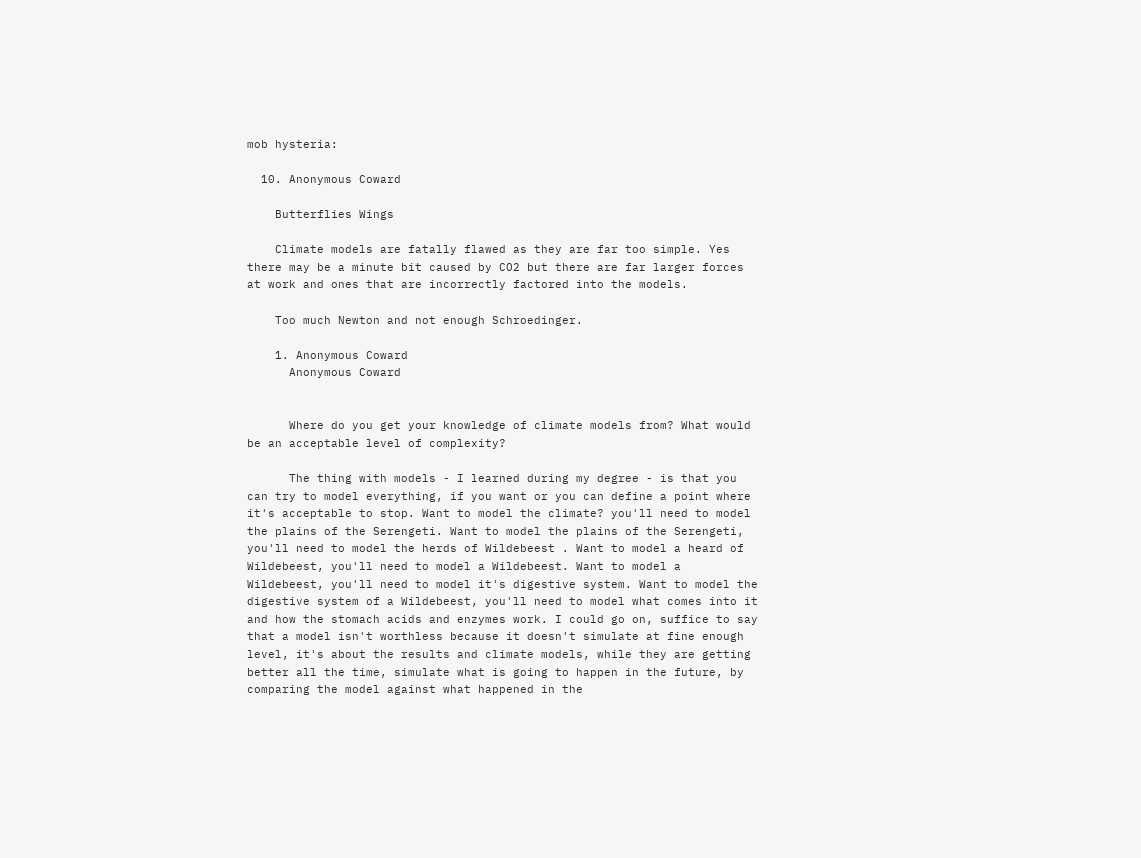mob hysteria:

  10. Anonymous Coward

    Butterflies Wings

    Climate models are fatally flawed as they are far too simple. Yes there may be a minute bit caused by CO2 but there are far larger forces at work and ones that are incorrectly factored into the models.

    Too much Newton and not enough Schroedinger.

    1. Anonymous Coward
      Anonymous Coward


      Where do you get your knowledge of climate models from? What would be an acceptable level of complexity?

      The thing with models - I learned during my degree - is that you can try to model everything, if you want or you can define a point where it's acceptable to stop. Want to model the climate? you'll need to model the plains of the Serengeti. Want to model the plains of the Serengeti, you'll need to model the herds of Wildebeest . Want to model a heard of Wildebeest, you'll need to model a Wildebeest. Want to model a Wildebeest, you'll need to model it's digestive system. Want to model the digestive system of a Wildebeest, you'll need to model what comes into it and how the stomach acids and enzymes work. I could go on, suffice to say that a model isn't worthless because it doesn't simulate at fine enough level, it's about the results and climate models, while they are getting better all the time, simulate what is going to happen in the future, by comparing the model against what happened in the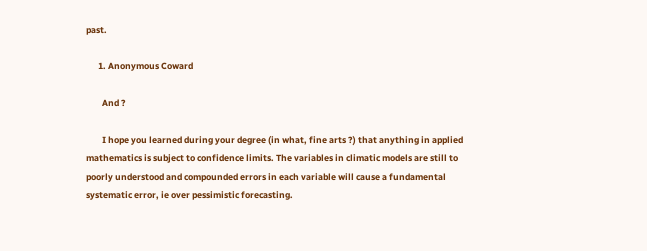past.

      1. Anonymous Coward

        And ?

        I hope you learned during your degree (in what, fine arts ?) that anything in applied mathematics is subject to confidence limits. The variables in climatic models are still to poorly understood and compounded errors in each variable will cause a fundamental systematic error, ie over pessimistic forecasting.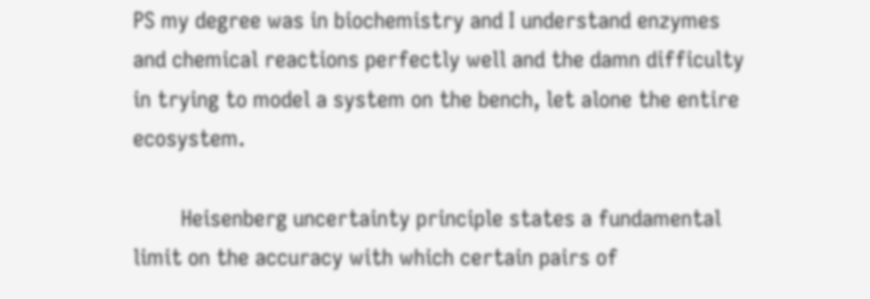PS my degree was in biochemistry and I understand enzymes and chemical reactions perfectly well and the damn difficulty in trying to model a system on the bench, let alone the entire ecosystem.

        Heisenberg uncertainty principle states a fundamental limit on the accuracy with which certain pairs of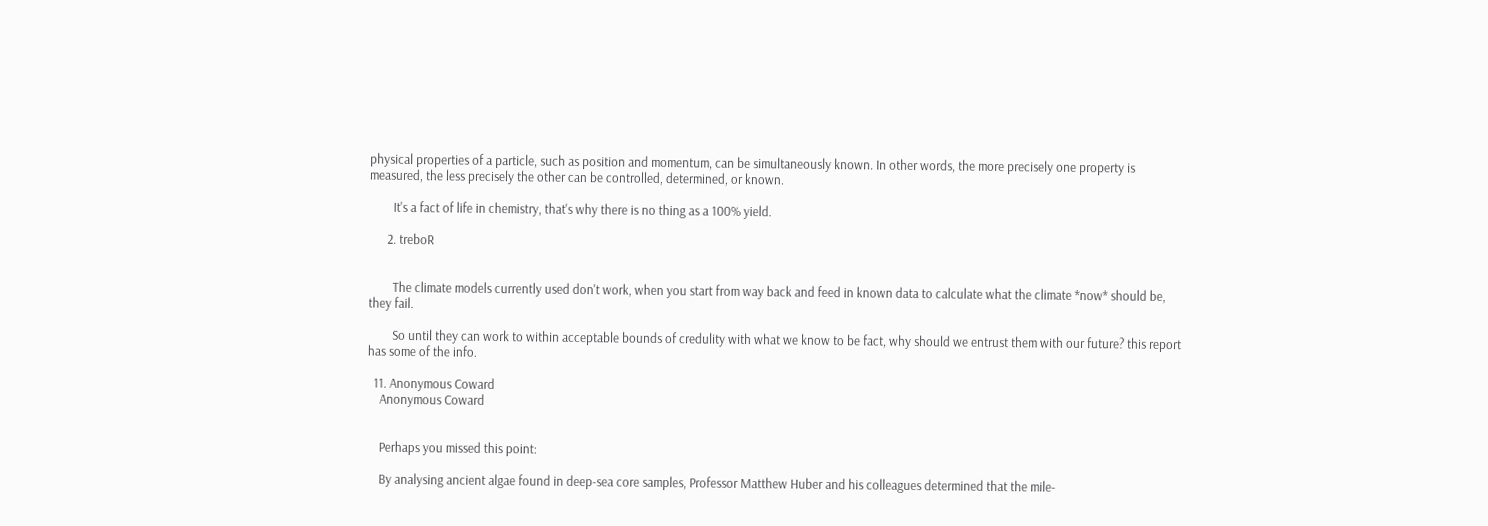physical properties of a particle, such as position and momentum, can be simultaneously known. In other words, the more precisely one property is measured, the less precisely the other can be controlled, determined, or known.

        It's a fact of life in chemistry, that's why there is no thing as a 100% yield.

      2. treboR


        The climate models currently used don't work, when you start from way back and feed in known data to calculate what the climate *now* should be, they fail.

        So until they can work to within acceptable bounds of credulity with what we know to be fact, why should we entrust them with our future? this report has some of the info.

  11. Anonymous Coward
    Anonymous Coward


    Perhaps you missed this point:

    By analysing ancient algae found in deep-sea core samples, Professor Matthew Huber and his colleagues determined that the mile-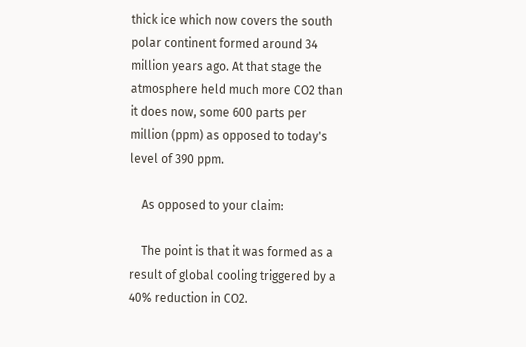thick ice which now covers the south polar continent formed around 34 million years ago. At that stage the atmosphere held much more CO2 than it does now, some 600 parts per million (ppm) as opposed to today's level of 390 ppm.

    As opposed to your claim:

    The point is that it was formed as a result of global cooling triggered by a 40% reduction in CO2.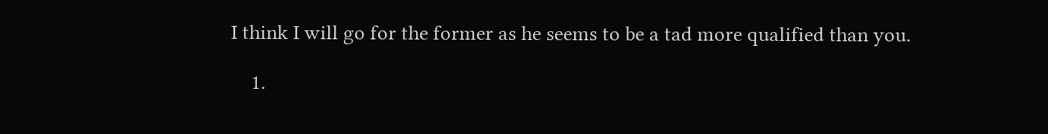I think I will go for the former as he seems to be a tad more qualified than you.

    1.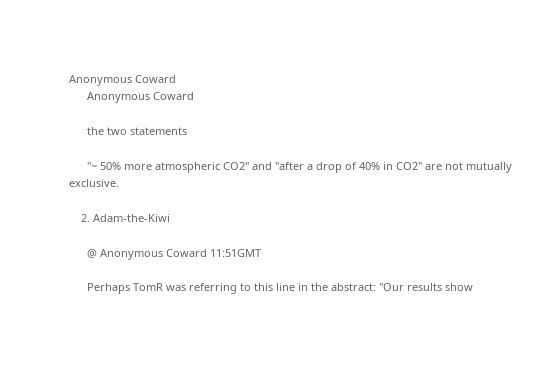Anonymous Coward
      Anonymous Coward

      the two statements

      "~ 50% more atmospheric CO2" and "after a drop of 40% in CO2" are not mutually exclusive.

    2. Adam-the-Kiwi

      @ Anonymous Coward 11:51GMT

      Perhaps TomR was referring to this line in the abstract: "Our results show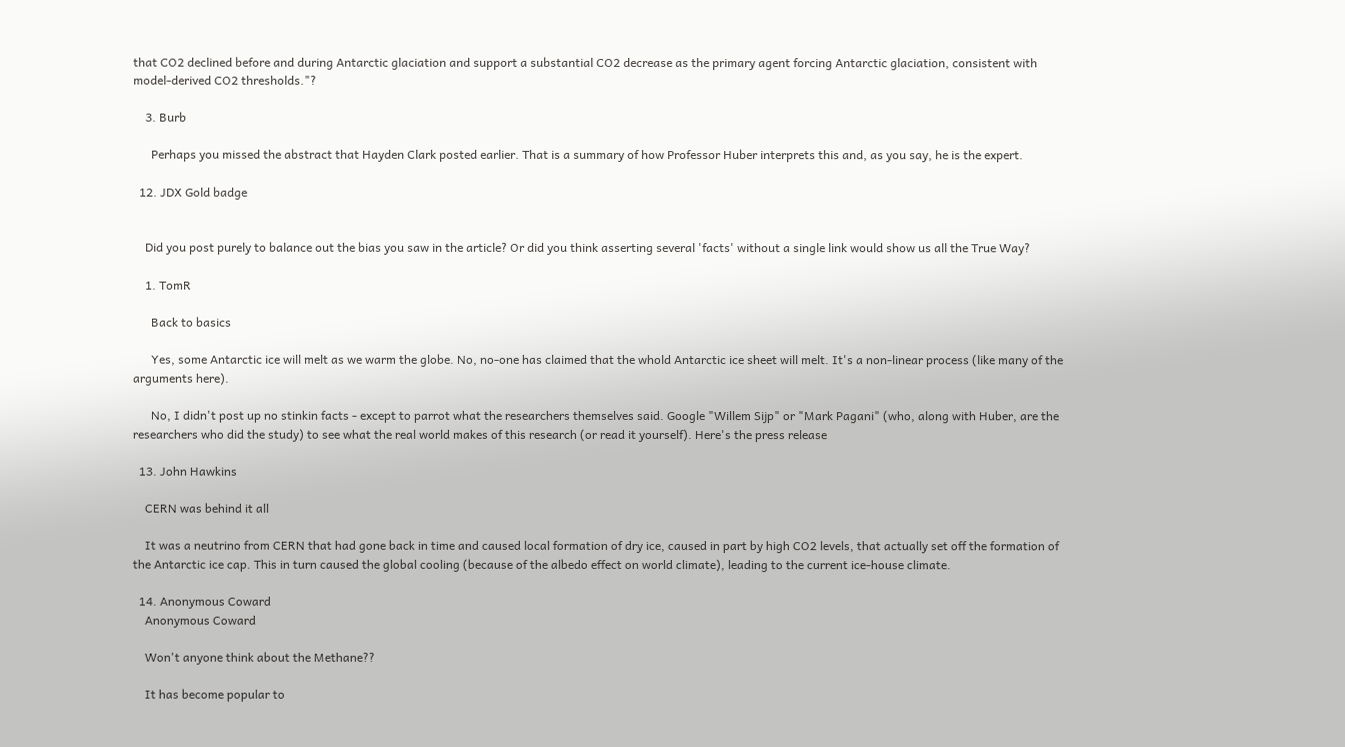that CO2 declined before and during Antarctic glaciation and support a substantial CO2 decrease as the primary agent forcing Antarctic glaciation, consistent with model-derived CO2 thresholds."?

    3. Burb

      Perhaps you missed the abstract that Hayden Clark posted earlier. That is a summary of how Professor Huber interprets this and, as you say, he is the expert.

  12. JDX Gold badge


    Did you post purely to balance out the bias you saw in the article? Or did you think asserting several 'facts' without a single link would show us all the True Way?

    1. TomR

      Back to basics

      Yes, some Antarctic ice will melt as we warm the globe. No, no-one has claimed that the whold Antarctic ice sheet will melt. It's a non-linear process (like many of the arguments here).

      No, I didn't post up no stinkin facts - except to parrot what the researchers themselves said. Google "Willem Sijp" or "Mark Pagani" (who, along with Huber, are the researchers who did the study) to see what the real world makes of this research (or read it yourself). Here's the press release

  13. John Hawkins

    CERN was behind it all

    It was a neutrino from CERN that had gone back in time and caused local formation of dry ice, caused in part by high CO2 levels, that actually set off the formation of the Antarctic ice cap. This in turn caused the global cooling (because of the albedo effect on world climate), leading to the current ice-house climate.

  14. Anonymous Coward
    Anonymous Coward

    Won't anyone think about the Methane??

    It has become popular to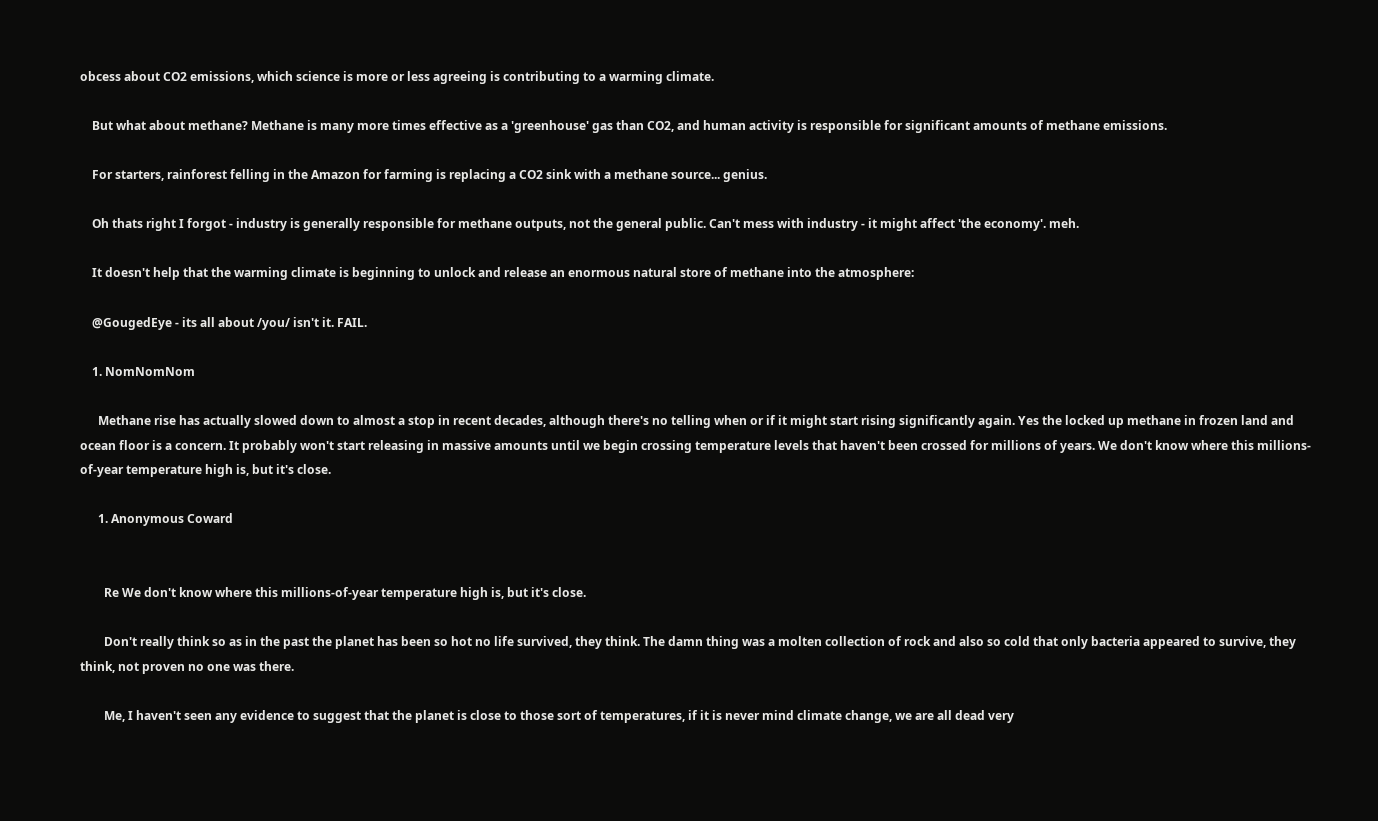obcess about CO2 emissions, which science is more or less agreeing is contributing to a warming climate.

    But what about methane? Methane is many more times effective as a 'greenhouse' gas than CO2, and human activity is responsible for significant amounts of methane emissions.

    For starters, rainforest felling in the Amazon for farming is replacing a CO2 sink with a methane source... genius.

    Oh thats right I forgot - industry is generally responsible for methane outputs, not the general public. Can't mess with industry - it might affect 'the economy'. meh.

    It doesn't help that the warming climate is beginning to unlock and release an enormous natural store of methane into the atmosphere:

    @GougedEye - its all about /you/ isn't it. FAIL.

    1. NomNomNom

      Methane rise has actually slowed down to almost a stop in recent decades, although there's no telling when or if it might start rising significantly again. Yes the locked up methane in frozen land and ocean floor is a concern. It probably won't start releasing in massive amounts until we begin crossing temperature levels that haven't been crossed for millions of years. We don't know where this millions-of-year temperature high is, but it's close.

      1. Anonymous Coward


        Re We don't know where this millions-of-year temperature high is, but it's close.

        Don't really think so as in the past the planet has been so hot no life survived, they think. The damn thing was a molten collection of rock and also so cold that only bacteria appeared to survive, they think, not proven no one was there.

        Me, I haven't seen any evidence to suggest that the planet is close to those sort of temperatures, if it is never mind climate change, we are all dead very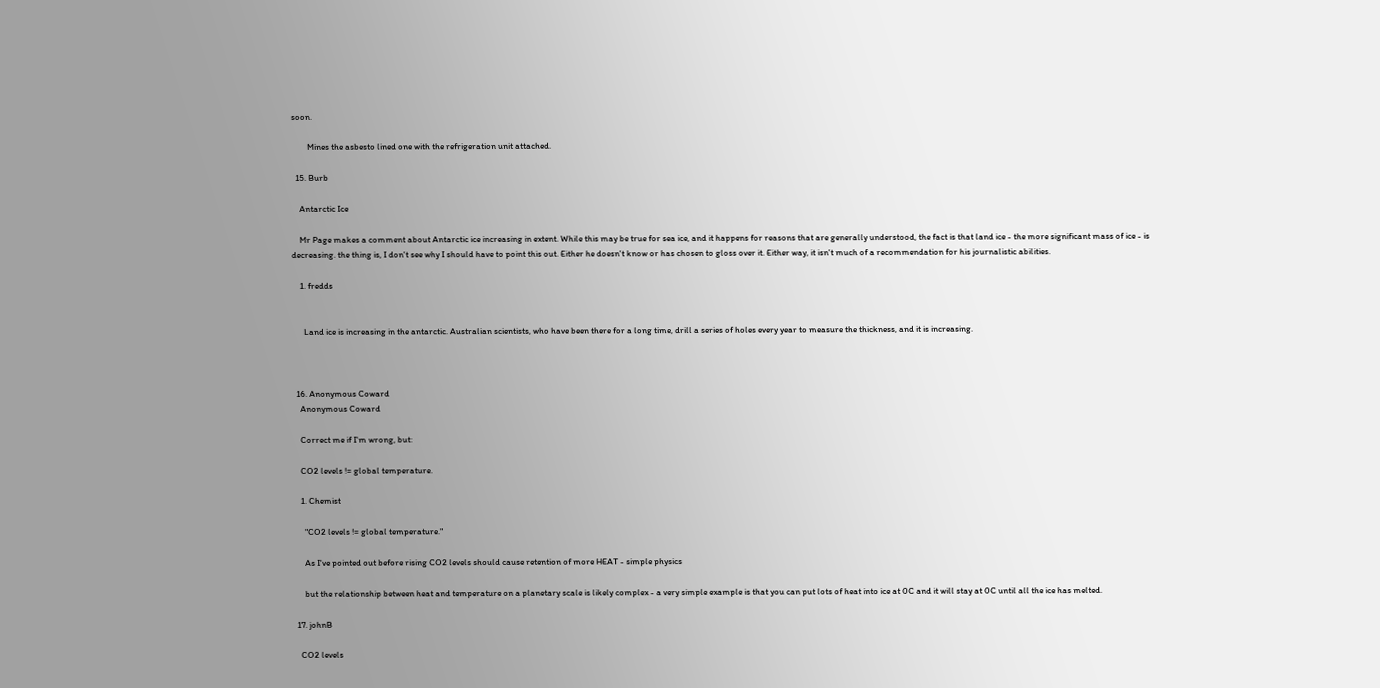soon.

        Mines the asbesto lined one with the refrigeration unit attached.

  15. Burb

    Antarctic Ice

    Mr Page makes a comment about Antarctic ice increasing in extent. While this may be true for sea ice, and it happens for reasons that are generally understood, the fact is that land ice - the more significant mass of ice - is decreasing. the thing is, I don't see why I should have to point this out. Either he doesn't know or has chosen to gloss over it. Either way, it isn't much of a recommendation for his journalistic abilities.

    1. fredds


      Land ice is increasing in the antarctic. Australian scientists, who have been there for a long time, drill a series of holes every year to measure the thickness, and it is increasing.



  16. Anonymous Coward
    Anonymous Coward

    Correct me if I'm wrong, but:

    CO2 levels != global temperature.

    1. Chemist

      "CO2 levels != global temperature."

      As I've pointed out before rising CO2 levels should cause retention of more HEAT - simple physics

      but the relationship between heat and temperature on a planetary scale is likely complex - a very simple example is that you can put lots of heat into ice at 0C and it will stay at 0C until all the ice has melted.

  17. johnB

    CO2 levels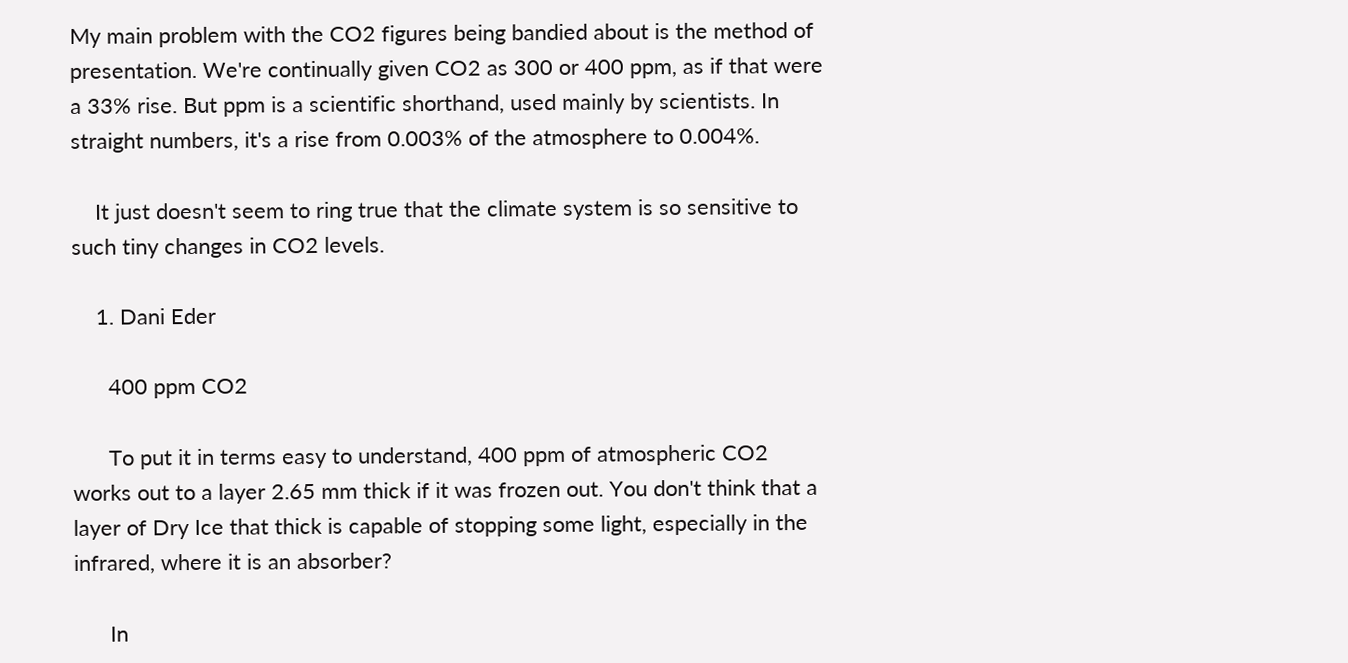My main problem with the CO2 figures being bandied about is the method of presentation. We're continually given CO2 as 300 or 400 ppm, as if that were a 33% rise. But ppm is a scientific shorthand, used mainly by scientists. In straight numbers, it's a rise from 0.003% of the atmosphere to 0.004%.

    It just doesn't seem to ring true that the climate system is so sensitive to such tiny changes in CO2 levels.

    1. Dani Eder

      400 ppm CO2

      To put it in terms easy to understand, 400 ppm of atmospheric CO2 works out to a layer 2.65 mm thick if it was frozen out. You don't think that a layer of Dry Ice that thick is capable of stopping some light, especially in the infrared, where it is an absorber?

      In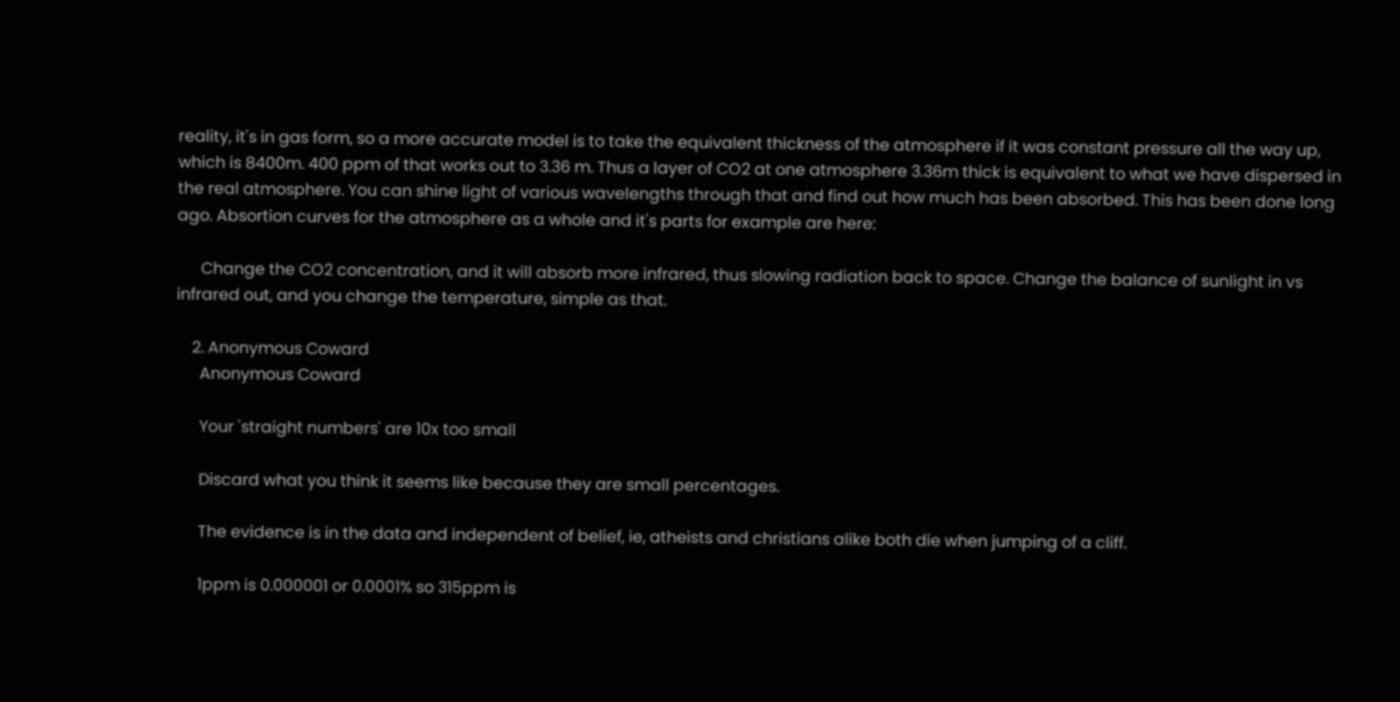reality, it's in gas form, so a more accurate model is to take the equivalent thickness of the atmosphere if it was constant pressure all the way up, which is 8400m. 400 ppm of that works out to 3.36 m. Thus a layer of CO2 at one atmosphere 3.36m thick is equivalent to what we have dispersed in the real atmosphere. You can shine light of various wavelengths through that and find out how much has been absorbed. This has been done long ago. Absortion curves for the atmosphere as a whole and it's parts for example are here:

      Change the CO2 concentration, and it will absorb more infrared, thus slowing radiation back to space. Change the balance of sunlight in vs infrared out, and you change the temperature, simple as that.

    2. Anonymous Coward
      Anonymous Coward

      Your 'straight numbers' are 10x too small

      Discard what you think it seems like because they are small percentages.

      The evidence is in the data and independent of belief, ie, atheists and christians alike both die when jumping of a cliff.

      1ppm is 0.000001 or 0.0001% so 315ppm is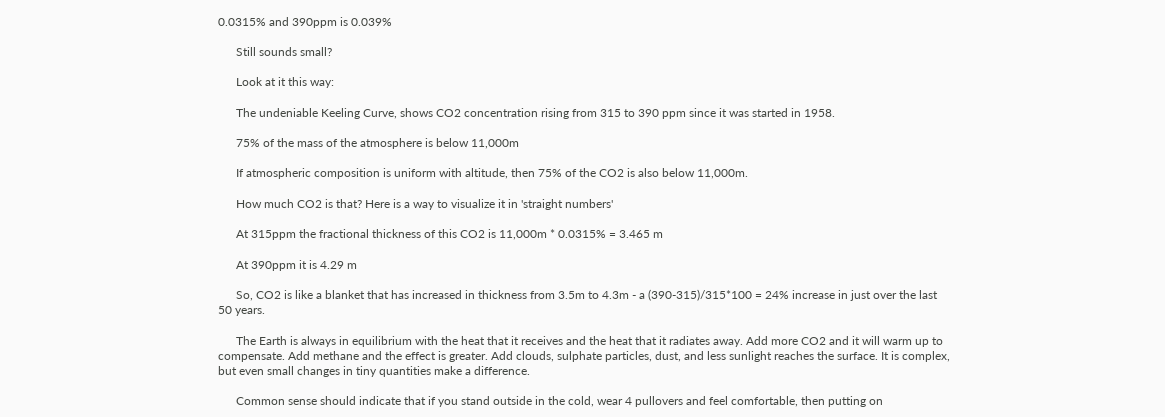0.0315% and 390ppm is 0.039%

      Still sounds small?

      Look at it this way:

      The undeniable Keeling Curve, shows CO2 concentration rising from 315 to 390 ppm since it was started in 1958.

      75% of the mass of the atmosphere is below 11,000m

      If atmospheric composition is uniform with altitude, then 75% of the CO2 is also below 11,000m.

      How much CO2 is that? Here is a way to visualize it in 'straight numbers'

      At 315ppm the fractional thickness of this CO2 is 11,000m * 0.0315% = 3.465 m

      At 390ppm it is 4.29 m

      So, CO2 is like a blanket that has increased in thickness from 3.5m to 4.3m - a (390-315)/315*100 = 24% increase in just over the last 50 years.

      The Earth is always in equilibrium with the heat that it receives and the heat that it radiates away. Add more CO2 and it will warm up to compensate. Add methane and the effect is greater. Add clouds, sulphate particles, dust, and less sunlight reaches the surface. It is complex, but even small changes in tiny quantities make a difference.

      Common sense should indicate that if you stand outside in the cold, wear 4 pullovers and feel comfortable, then putting on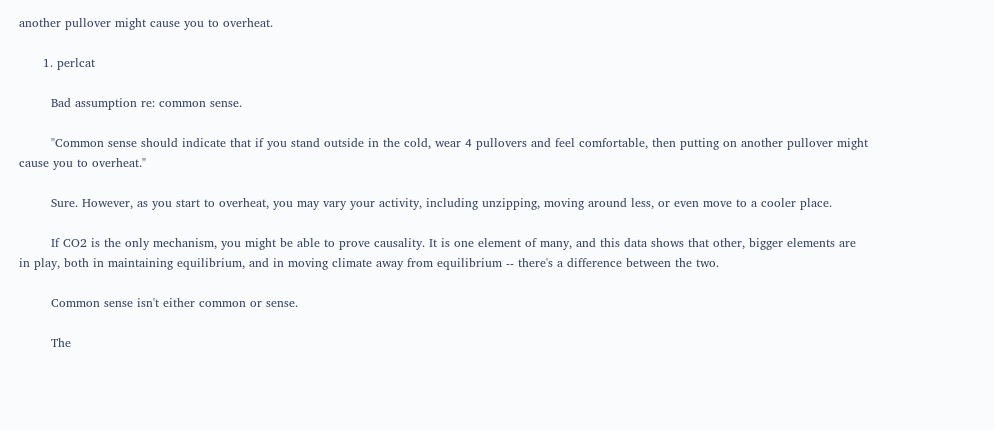another pullover might cause you to overheat.

      1. perlcat

        Bad assumption re: common sense.

        "Common sense should indicate that if you stand outside in the cold, wear 4 pullovers and feel comfortable, then putting on another pullover might cause you to overheat."

        Sure. However, as you start to overheat, you may vary your activity, including unzipping, moving around less, or even move to a cooler place.

        If CO2 is the only mechanism, you might be able to prove causality. It is one element of many, and this data shows that other, bigger elements are in play, both in maintaining equilibrium, and in moving climate away from equilibrium -- there's a difference between the two.

        Common sense isn't either common or sense.

        The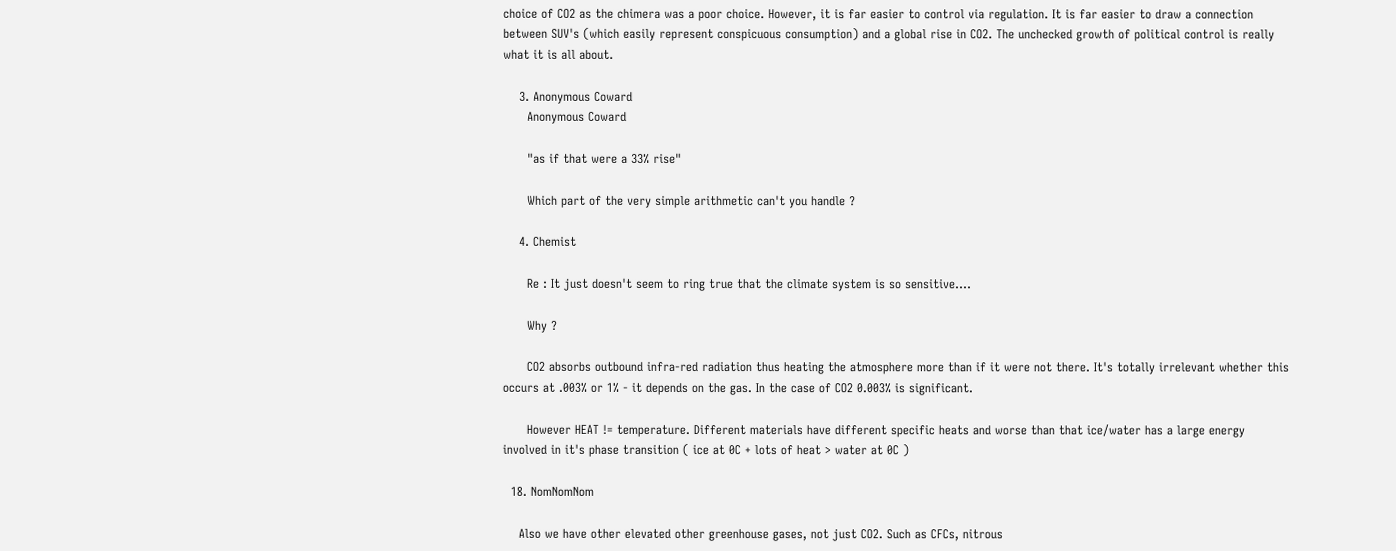choice of CO2 as the chimera was a poor choice. However, it is far easier to control via regulation. It is far easier to draw a connection between SUV's (which easily represent conspicuous consumption) and a global rise in CO2. The unchecked growth of political control is really what it is all about.

    3. Anonymous Coward
      Anonymous Coward

      "as if that were a 33% rise"

      Which part of the very simple arithmetic can't you handle ?

    4. Chemist

      Re : It just doesn't seem to ring true that the climate system is so sensitive....

      Why ?

      CO2 absorbs outbound infra-red radiation thus heating the atmosphere more than if it were not there. It's totally irrelevant whether this occurs at .003% or 1% - it depends on the gas. In the case of CO2 0.003% is significant.

      However HEAT != temperature. Different materials have different specific heats and worse than that ice/water has a large energy involved in it's phase transition ( ice at 0C + lots of heat > water at 0C )

  18. NomNomNom

    Also we have other elevated other greenhouse gases, not just CO2. Such as CFCs, nitrous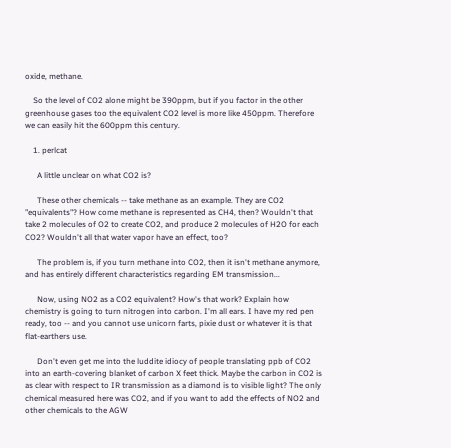oxide, methane.

    So the level of CO2 alone might be 390ppm, but if you factor in the other greenhouse gases too the equivalent CO2 level is more like 450ppm. Therefore we can easily hit the 600ppm this century.

    1. perlcat

      A little unclear on what CO2 is?

      These other chemicals -- take methane as an example. They are CO2 "equivalents"? How come methane is represented as CH4, then? Wouldn't that take 2 molecules of O2 to create CO2, and produce 2 molecules of H2O for each CO2? Wouldn't all that water vapor have an effect, too?

      The problem is, if you turn methane into CO2, then it isn't methane anymore, and has entirely different characteristics regarding EM transmission...

      Now, using NO2 as a CO2 equivalent? How's that work? Explain how chemistry is going to turn nitrogen into carbon. I'm all ears. I have my red pen ready, too -- and you cannot use unicorn farts, pixie dust or whatever it is that flat-earthers use.

      Don't even get me into the luddite idiocy of people translating ppb of CO2 into an earth-covering blanket of carbon X feet thick. Maybe the carbon in CO2 is as clear with respect to IR transmission as a diamond is to visible light? The only chemical measured here was CO2, and if you want to add the effects of NO2 and other chemicals to the AGW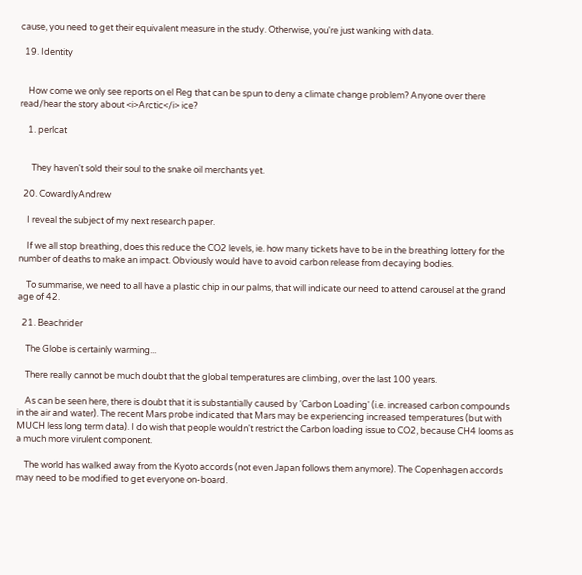cause, you need to get their equivalent measure in the study. Otherwise, you're just wanking with data.

  19. Identity


    How come we only see reports on el Reg that can be spun to deny a climate change problem? Anyone over there read/hear the story about <i>Arctic</i> ice?

    1. perlcat


      They haven't sold their soul to the snake oil merchants yet.

  20. CowardlyAndrew

    I reveal the subject of my next research paper.

    If we all stop breathing, does this reduce the CO2 levels, ie. how many tickets have to be in the breathing lottery for the number of deaths to make an impact. Obviously would have to avoid carbon release from decaying bodies.

    To summarise, we need to all have a plastic chip in our palms, that will indicate our need to attend carousel at the grand age of 42.

  21. Beachrider

    The Globe is certainly warming...

    There really cannot be much doubt that the global temperatures are climbing, over the last 100 years.

    As can be seen here, there is doubt that it is substantially caused by 'Carbon Loading' (i.e. increased carbon compounds in the air and water). The recent Mars probe indicated that Mars may be experiencing increased temperatures (but with MUCH less long term data). I do wish that people wouldn't restrict the Carbon loading issue to CO2, because CH4 looms as a much more virulent component.

    The world has walked away from the Kyoto accords (not even Japan follows them anymore). The Copenhagen accords may need to be modified to get everyone on-board.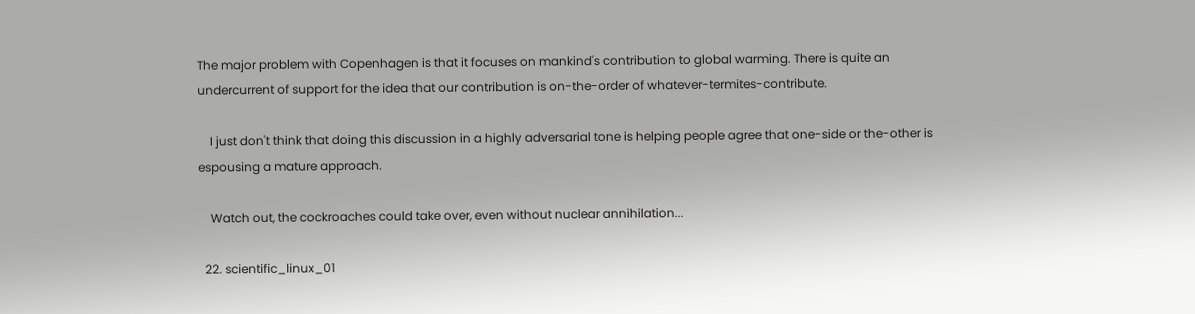The major problem with Copenhagen is that it focuses on mankind's contribution to global warming. There is quite an undercurrent of support for the idea that our contribution is on-the-order of whatever-termites-contribute.

    I just don't think that doing this discussion in a highly adversarial tone is helping people agree that one-side or the-other is espousing a mature approach.

    Watch out, the cockroaches could take over, even without nuclear annihilation...

  22. scientific_linux_01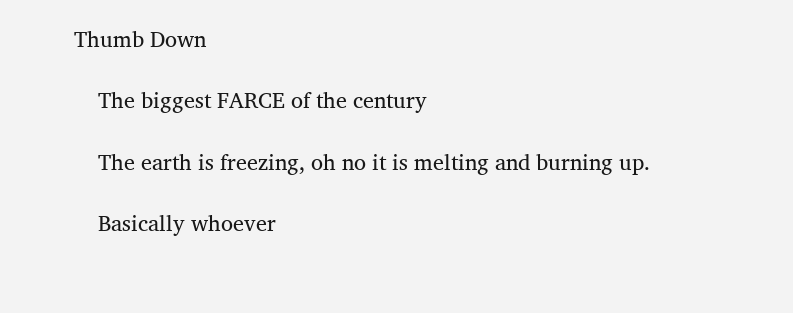Thumb Down

    The biggest FARCE of the century

    The earth is freezing, oh no it is melting and burning up.

    Basically whoever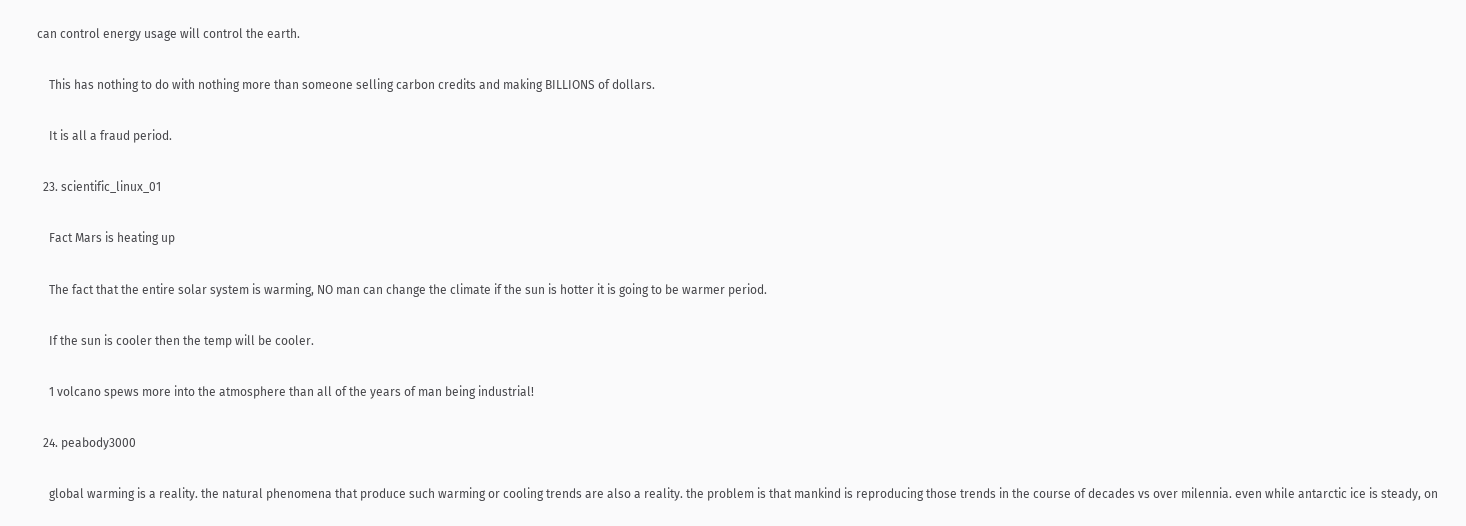can control energy usage will control the earth.

    This has nothing to do with nothing more than someone selling carbon credits and making BILLIONS of dollars.

    It is all a fraud period.

  23. scientific_linux_01

    Fact Mars is heating up

    The fact that the entire solar system is warming, NO man can change the climate if the sun is hotter it is going to be warmer period.

    If the sun is cooler then the temp will be cooler.

    1 volcano spews more into the atmosphere than all of the years of man being industrial!

  24. peabody3000

    global warming is a reality. the natural phenomena that produce such warming or cooling trends are also a reality. the problem is that mankind is reproducing those trends in the course of decades vs over milennia. even while antarctic ice is steady, on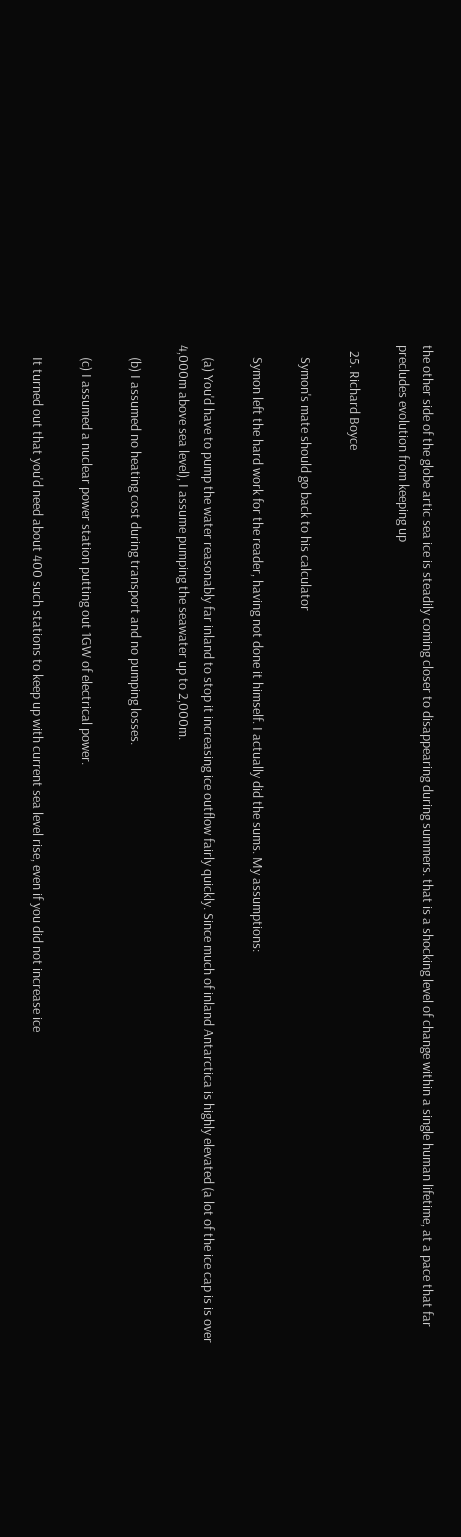the other side of the globe artic sea ice is steadily coming closer to disappearing during summers. that is a shocking level of change within a single human lifetime, at a pace that far precludes evolution from keeping up

  25. Richard Boyce

    Symon's mate should go back to his calculator

    Symon left the hard work for the reader, having not done it himself. I actually did the sums. My assumptions:

    (a) You'd have to pump the water reasonably far inland to stop it increasing ice outflow fairly quickly. Since much of inland Antarctica is highly elevated (a lot of the ice cap is is over 4,000m above sea level), I assume pumping the seawater up to 2,000m.

    (b) I assumed no heating cost during transport and no pumping losses.

    (c) I assumed a nuclear power station putting out 1GW of electrical power.

    It turned out that you'd need about 400 such stations to keep up with current sea level rise, even if you did not increase ice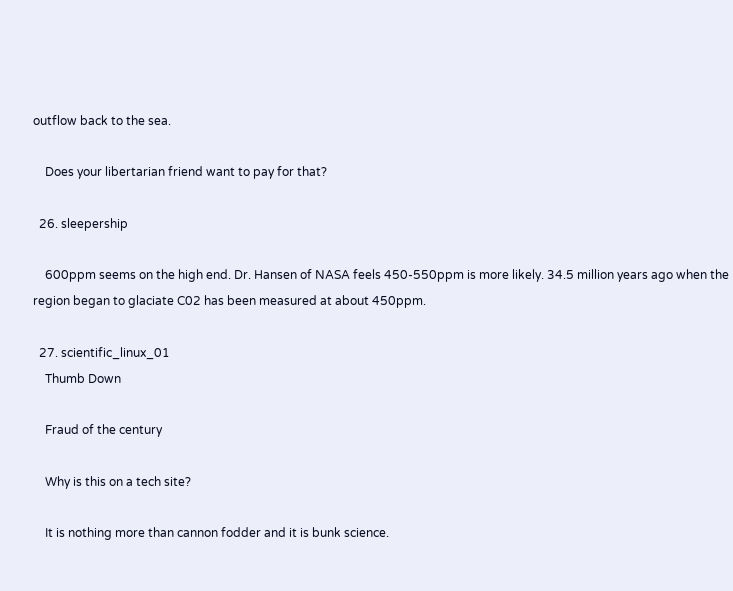outflow back to the sea.

    Does your libertarian friend want to pay for that?

  26. sleepership

    600ppm seems on the high end. Dr. Hansen of NASA feels 450-550ppm is more likely. 34.5 million years ago when the region began to glaciate C02 has been measured at about 450ppm.

  27. scientific_linux_01
    Thumb Down

    Fraud of the century

    Why is this on a tech site?

    It is nothing more than cannon fodder and it is bunk science.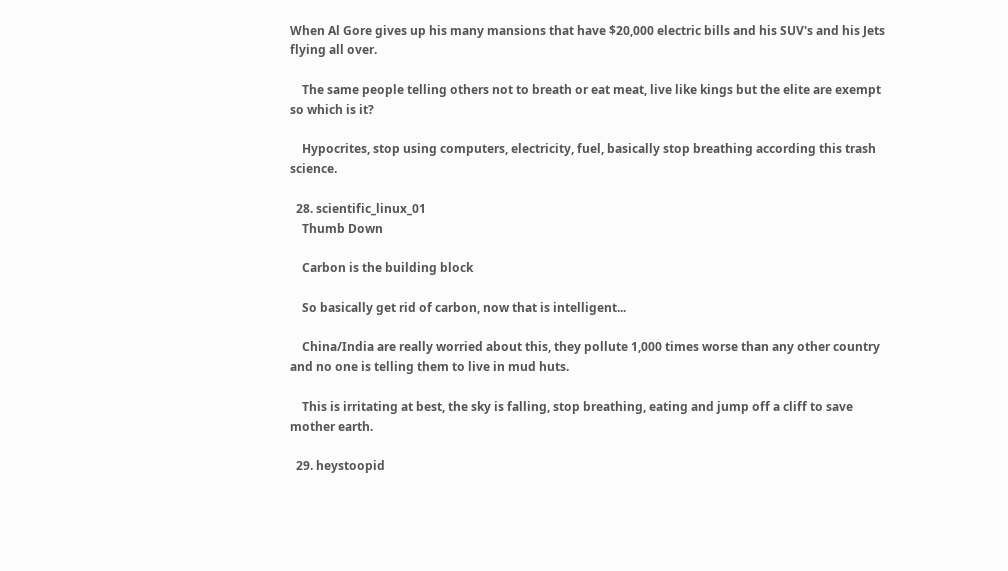When Al Gore gives up his many mansions that have $20,000 electric bills and his SUV's and his Jets flying all over.

    The same people telling others not to breath or eat meat, live like kings but the elite are exempt so which is it?

    Hypocrites, stop using computers, electricity, fuel, basically stop breathing according this trash science.

  28. scientific_linux_01
    Thumb Down

    Carbon is the building block

    So basically get rid of carbon, now that is intelligent...

    China/India are really worried about this, they pollute 1,000 times worse than any other country and no one is telling them to live in mud huts.

    This is irritating at best, the sky is falling, stop breathing, eating and jump off a cliff to save mother earth.

  29. heystoopid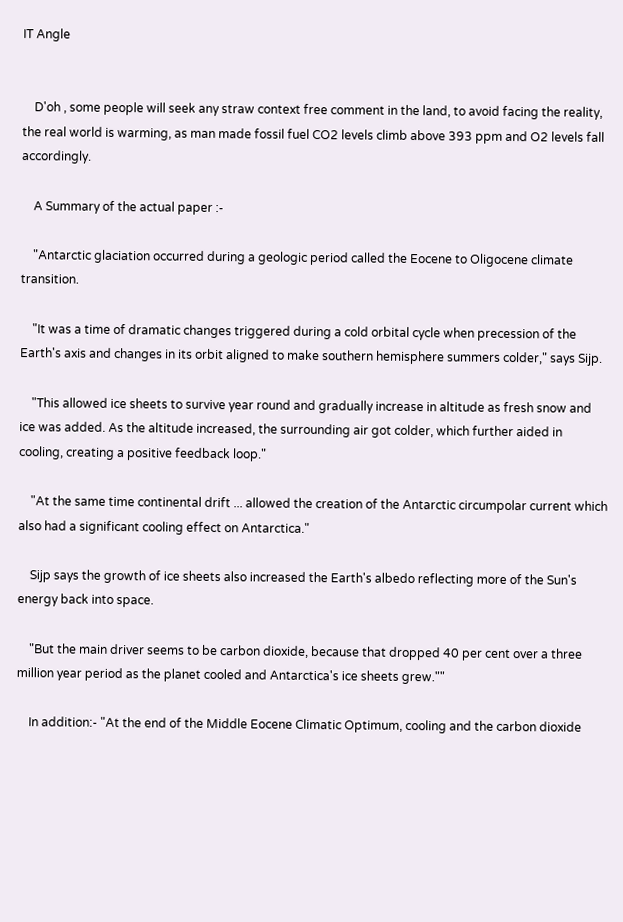IT Angle


    D'oh , some people will seek any straw context free comment in the land, to avoid facing the reality, the real world is warming, as man made fossil fuel CO2 levels climb above 393 ppm and O2 levels fall accordingly.

    A Summary of the actual paper :-

    "Antarctic glaciation occurred during a geologic period called the Eocene to Oligocene climate transition.

    "It was a time of dramatic changes triggered during a cold orbital cycle when precession of the Earth's axis and changes in its orbit aligned to make southern hemisphere summers colder," says Sijp.

    "This allowed ice sheets to survive year round and gradually increase in altitude as fresh snow and ice was added. As the altitude increased, the surrounding air got colder, which further aided in cooling, creating a positive feedback loop."

    "At the same time continental drift ... allowed the creation of the Antarctic circumpolar current which also had a significant cooling effect on Antarctica."

    Sijp says the growth of ice sheets also increased the Earth's albedo reflecting more of the Sun's energy back into space.

    "But the main driver seems to be carbon dioxide, because that dropped 40 per cent over a three million year period as the planet cooled and Antarctica's ice sheets grew.""

    In addition:- "At the end of the Middle Eocene Climatic Optimum, cooling and the carbon dioxide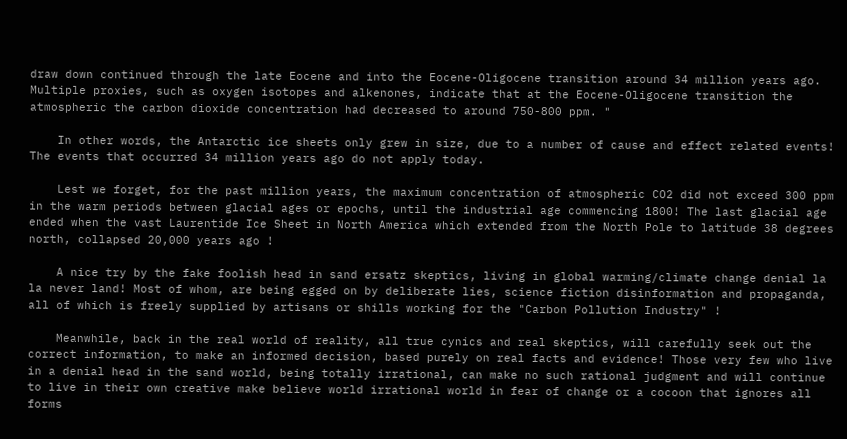draw down continued through the late Eocene and into the Eocene-Oligocene transition around 34 million years ago. Multiple proxies, such as oxygen isotopes and alkenones, indicate that at the Eocene-Oligocene transition the atmospheric the carbon dioxide concentration had decreased to around 750-800 ppm. "

    In other words, the Antarctic ice sheets only grew in size, due to a number of cause and effect related events! The events that occurred 34 million years ago do not apply today.

    Lest we forget, for the past million years, the maximum concentration of atmospheric CO2 did not exceed 300 ppm in the warm periods between glacial ages or epochs, until the industrial age commencing 1800! The last glacial age ended when the vast Laurentide Ice Sheet in North America which extended from the North Pole to latitude 38 degrees north, collapsed 20,000 years ago !

    A nice try by the fake foolish head in sand ersatz skeptics, living in global warming/climate change denial la la never land! Most of whom, are being egged on by deliberate lies, science fiction disinformation and propaganda, all of which is freely supplied by artisans or shills working for the "Carbon Pollution Industry" !

    Meanwhile, back in the real world of reality, all true cynics and real skeptics, will carefully seek out the correct information, to make an informed decision, based purely on real facts and evidence! Those very few who live in a denial head in the sand world, being totally irrational, can make no such rational judgment and will continue to live in their own creative make believe world irrational world in fear of change or a cocoon that ignores all forms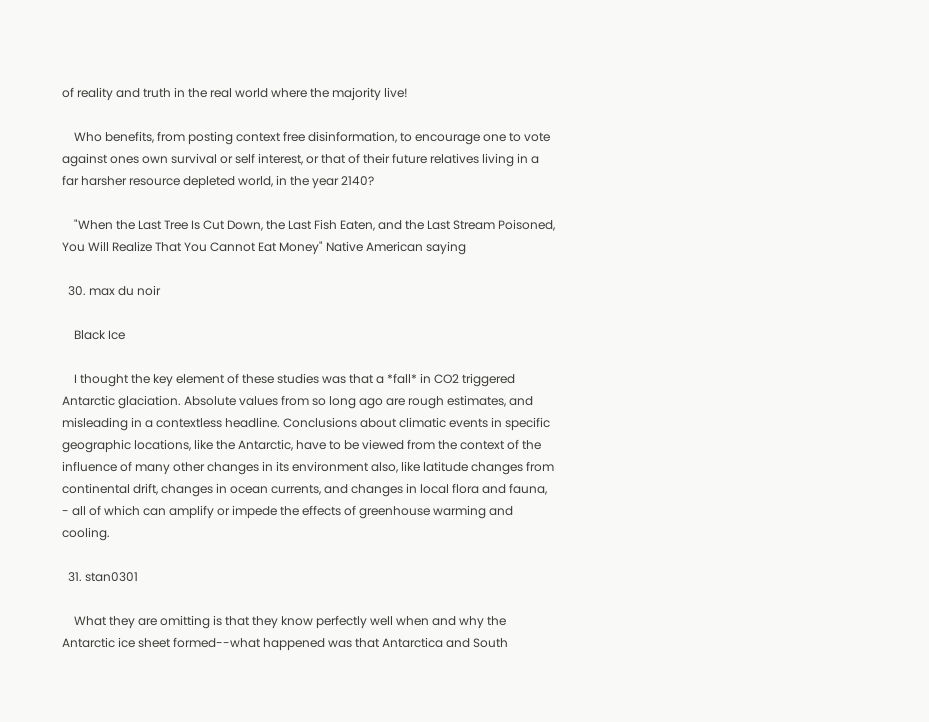of reality and truth in the real world where the majority live!

    Who benefits, from posting context free disinformation, to encourage one to vote against ones own survival or self interest, or that of their future relatives living in a far harsher resource depleted world, in the year 2140?

    "When the Last Tree Is Cut Down, the Last Fish Eaten, and the Last Stream Poisoned, You Will Realize That You Cannot Eat Money" Native American saying

  30. max du noir

    Black Ice

    I thought the key element of these studies was that a *fall* in CO2 triggered Antarctic glaciation. Absolute values from so long ago are rough estimates, and misleading in a contextless headline. Conclusions about climatic events in specific geographic locations, like the Antarctic, have to be viewed from the context of the influence of many other changes in its environment also, like latitude changes from continental drift, changes in ocean currents, and changes in local flora and fauna, - all of which can amplify or impede the effects of greenhouse warming and cooling.

  31. stan0301

    What they are omitting is that they know perfectly well when and why the Antarctic ice sheet formed--what happened was that Antarctica and South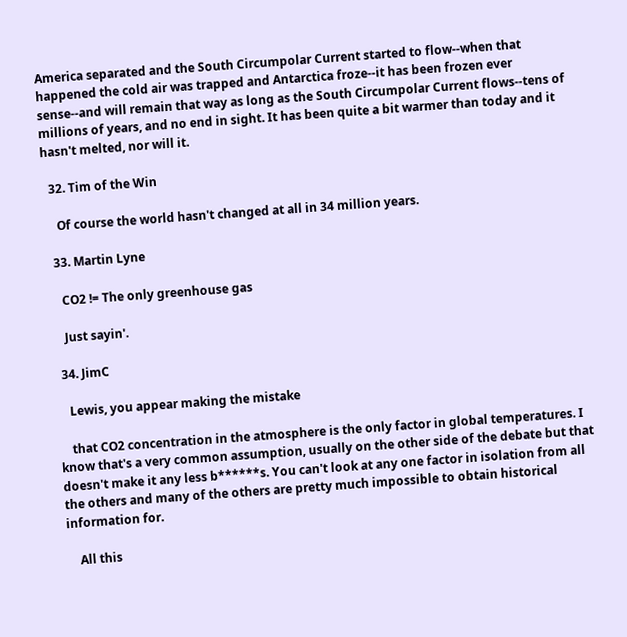America separated and the South Circumpolar Current started to flow--when that happened the cold air was trapped and Antarctica froze--it has been frozen ever sense--and will remain that way as long as the South Circumpolar Current flows--tens of millions of years, and no end in sight. It has been quite a bit warmer than today and it hasn't melted, nor will it.

  32. Tim of the Win

    Of course the world hasn't changed at all in 34 million years.

  33. Martin Lyne

    CO2 != The only greenhouse gas

    Just sayin'.

  34. JimC

    Lewis, you appear making the mistake

    that CO2 concentration in the atmosphere is the only factor in global temperatures. I know that's a very common assumption, usually on the other side of the debate but that doesn't make it any less b******s. You can't look at any one factor in isolation from all the others and many of the others are pretty much impossible to obtain historical information for.

    All this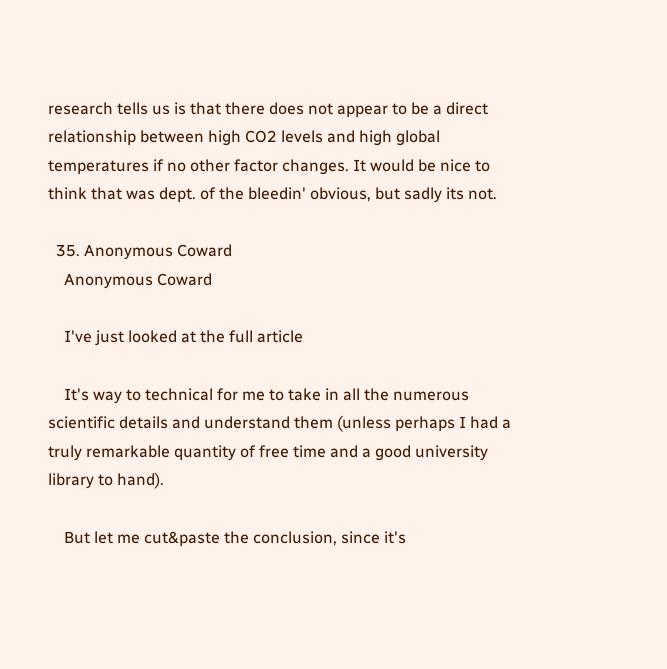research tells us is that there does not appear to be a direct relationship between high CO2 levels and high global temperatures if no other factor changes. It would be nice to think that was dept. of the bleedin' obvious, but sadly its not.

  35. Anonymous Coward
    Anonymous Coward

    I've just looked at the full article

    It's way to technical for me to take in all the numerous scientific details and understand them (unless perhaps I had a truly remarkable quantity of free time and a good university library to hand).

    But let me cut&paste the conclusion, since it's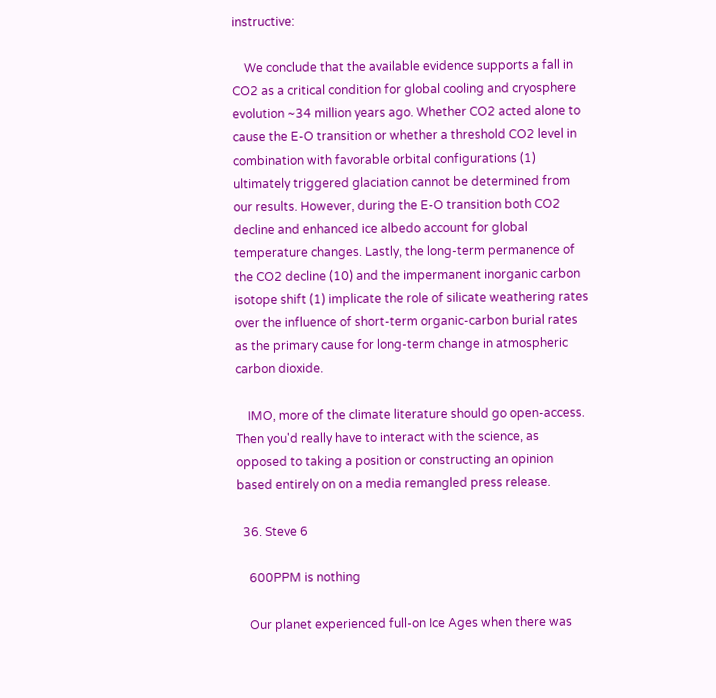instructive:

    We conclude that the available evidence supports a fall in CO2 as a critical condition for global cooling and cryosphere evolution ~34 million years ago. Whether CO2 acted alone to cause the E-O transition or whether a threshold CO2 level in combination with favorable orbital configurations (1) ultimately triggered glaciation cannot be determined from our results. However, during the E-O transition both CO2 decline and enhanced ice albedo account for global temperature changes. Lastly, the long-term permanence of the CO2 decline (10) and the impermanent inorganic carbon isotope shift (1) implicate the role of silicate weathering rates over the influence of short-term organic-carbon burial rates as the primary cause for long-term change in atmospheric carbon dioxide.

    IMO, more of the climate literature should go open-access. Then you'd really have to interact with the science, as opposed to taking a position or constructing an opinion based entirely on on a media remangled press release.

  36. Steve 6

    600PPM is nothing

    Our planet experienced full-on Ice Ages when there was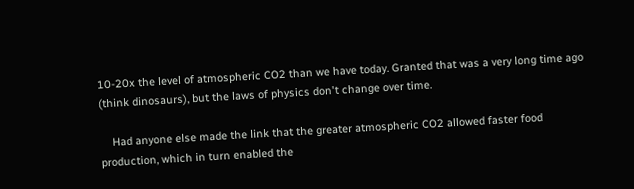10-20x the level of atmospheric CO2 than we have today. Granted that was a very long time ago (think dinosaurs), but the laws of physics don't change over time.

    Had anyone else made the link that the greater atmospheric CO2 allowed faster food production, which in turn enabled the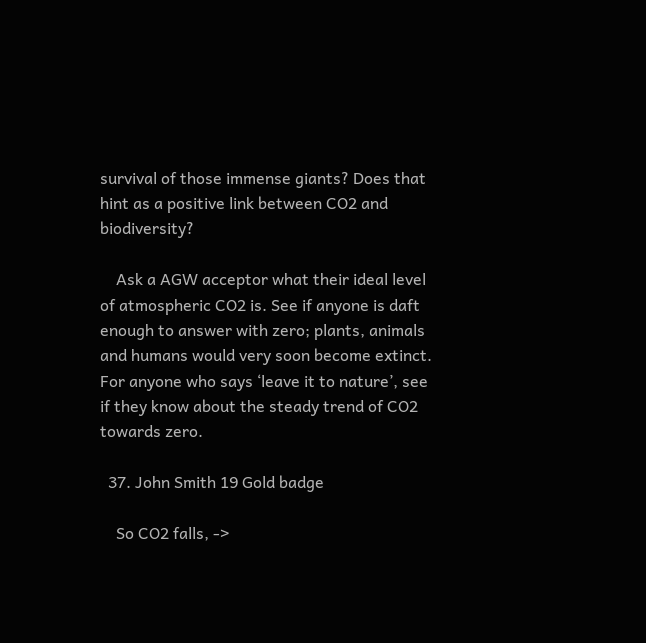survival of those immense giants? Does that hint as a positive link between CO2 and biodiversity?

    Ask a AGW acceptor what their ideal level of atmospheric CO2 is. See if anyone is daft enough to answer with zero; plants, animals and humans would very soon become extinct. For anyone who says ‘leave it to nature’, see if they know about the steady trend of CO2 towards zero.

  37. John Smith 19 Gold badge

    So CO2 falls, ->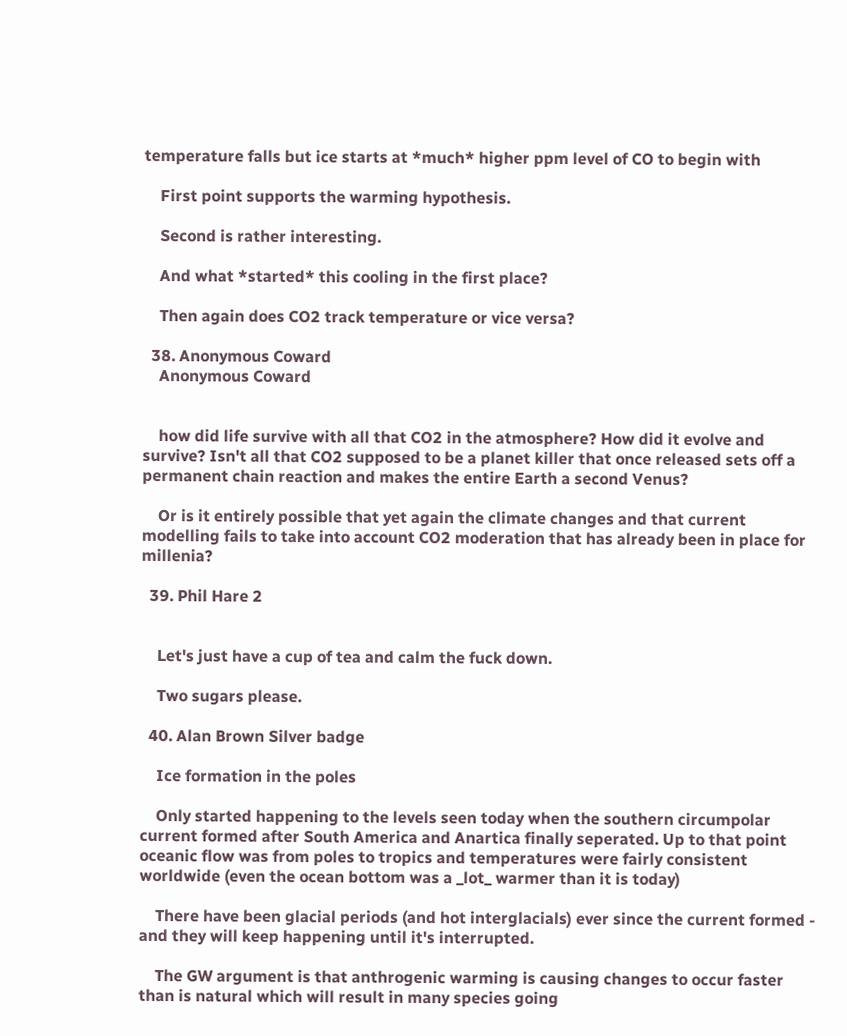temperature falls but ice starts at *much* higher ppm level of CO to begin with

    First point supports the warming hypothesis.

    Second is rather interesting.

    And what *started* this cooling in the first place?

    Then again does CO2 track temperature or vice versa?

  38. Anonymous Coward
    Anonymous Coward


    how did life survive with all that CO2 in the atmosphere? How did it evolve and survive? Isn't all that CO2 supposed to be a planet killer that once released sets off a permanent chain reaction and makes the entire Earth a second Venus?

    Or is it entirely possible that yet again the climate changes and that current modelling fails to take into account CO2 moderation that has already been in place for millenia?

  39. Phil Hare 2


    Let's just have a cup of tea and calm the fuck down.

    Two sugars please.

  40. Alan Brown Silver badge

    Ice formation in the poles

    Only started happening to the levels seen today when the southern circumpolar current formed after South America and Anartica finally seperated. Up to that point oceanic flow was from poles to tropics and temperatures were fairly consistent worldwide (even the ocean bottom was a _lot_ warmer than it is today)

    There have been glacial periods (and hot interglacials) ever since the current formed - and they will keep happening until it's interrupted.

    The GW argument is that anthrogenic warming is causing changes to occur faster than is natural which will result in many species going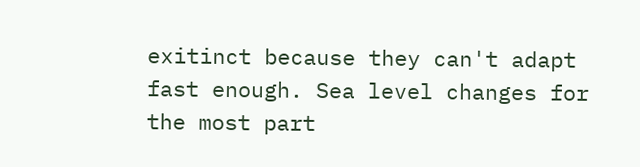exitinct because they can't adapt fast enough. Sea level changes for the most part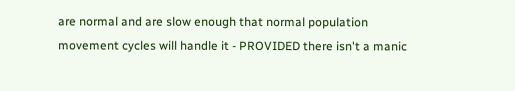are normal and are slow enough that normal population movement cycles will handle it - PROVIDED there isn't a manic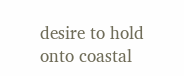desire to hold onto coastal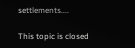settlements....

This topic is closed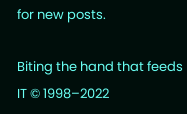for new posts.

Biting the hand that feeds IT © 1998–2022